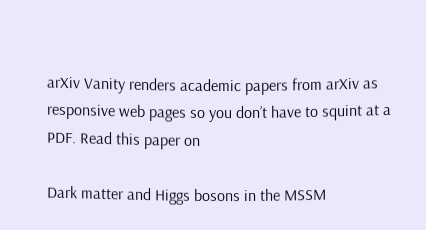arXiv Vanity renders academic papers from arXiv as responsive web pages so you don’t have to squint at a PDF. Read this paper on

Dark matter and Higgs bosons in the MSSM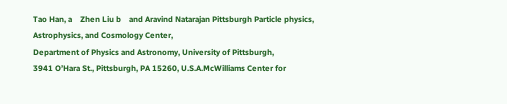Tao Han, a    Zhen Liu b    and Aravind Natarajan Pittsburgh Particle physics, Astrophysics, and Cosmology Center,
Department of Physics and Astronomy, University of Pittsburgh,
3941 O’Hara St., Pittsburgh, PA 15260, U.S.A.McWilliams Center for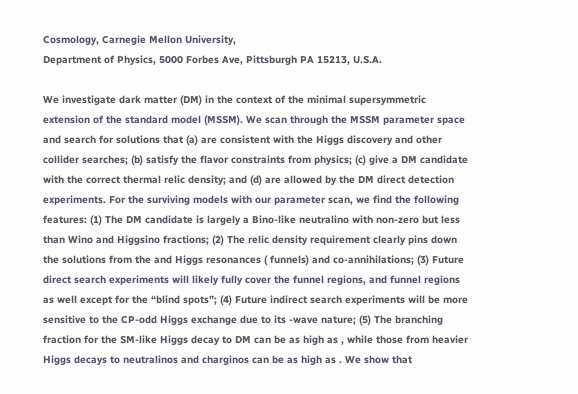Cosmology, Carnegie Mellon University,
Department of Physics, 5000 Forbes Ave, Pittsburgh PA 15213, U.S.A.

We investigate dark matter (DM) in the context of the minimal supersymmetric extension of the standard model (MSSM). We scan through the MSSM parameter space and search for solutions that (a) are consistent with the Higgs discovery and other collider searches; (b) satisfy the flavor constraints from physics; (c) give a DM candidate with the correct thermal relic density; and (d) are allowed by the DM direct detection experiments. For the surviving models with our parameter scan, we find the following features: (1) The DM candidate is largely a Bino-like neutralino with non-zero but less than Wino and Higgsino fractions; (2) The relic density requirement clearly pins down the solutions from the and Higgs resonances ( funnels) and co-annihilations; (3) Future direct search experiments will likely fully cover the funnel regions, and funnel regions as well except for the “blind spots”; (4) Future indirect search experiments will be more sensitive to the CP-odd Higgs exchange due to its -wave nature; (5) The branching fraction for the SM-like Higgs decay to DM can be as high as , while those from heavier Higgs decays to neutralinos and charginos can be as high as . We show that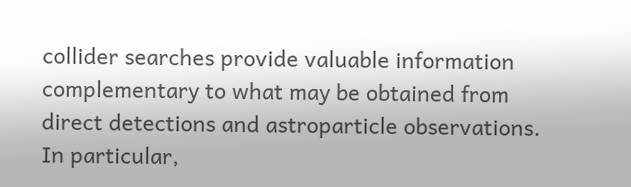collider searches provide valuable information complementary to what may be obtained from direct detections and astroparticle observations. In particular,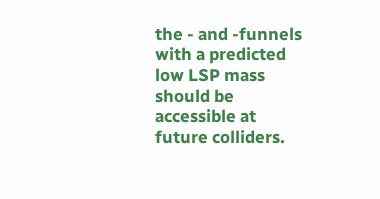the - and -funnels with a predicted low LSP mass should be accessible at future colliders.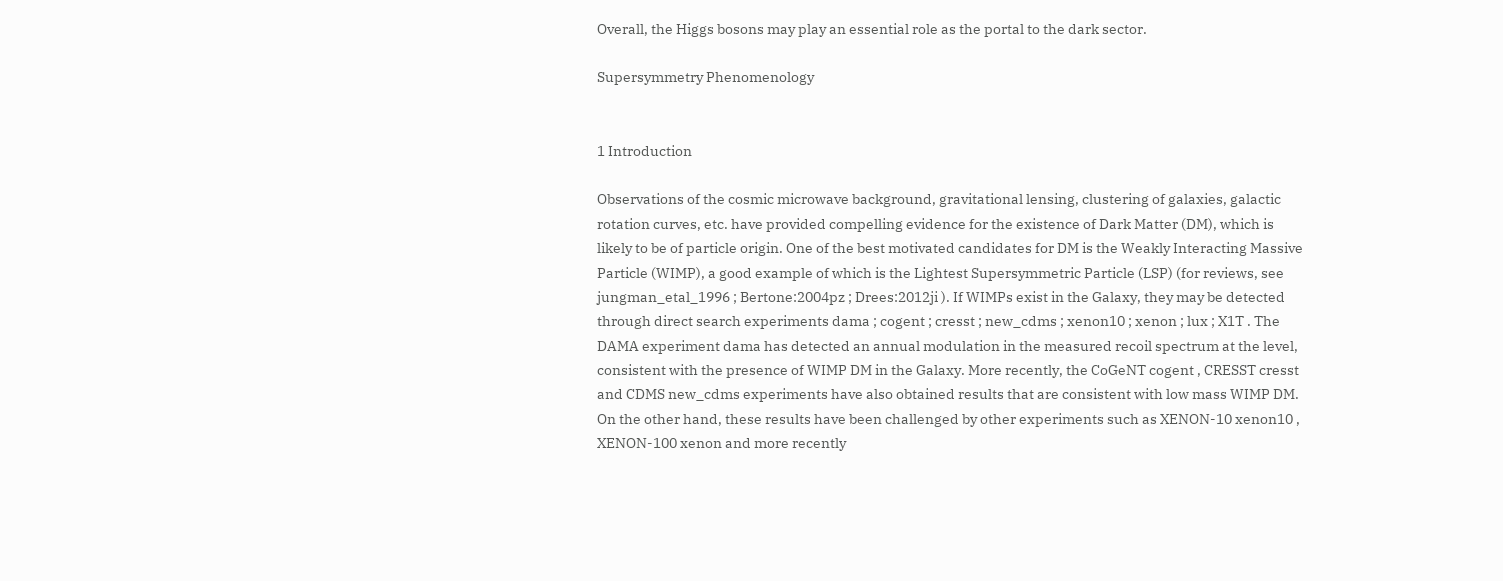Overall, the Higgs bosons may play an essential role as the portal to the dark sector.

Supersymmetry Phenomenology


1 Introduction

Observations of the cosmic microwave background, gravitational lensing, clustering of galaxies, galactic rotation curves, etc. have provided compelling evidence for the existence of Dark Matter (DM), which is likely to be of particle origin. One of the best motivated candidates for DM is the Weakly Interacting Massive Particle (WIMP), a good example of which is the Lightest Supersymmetric Particle (LSP) (for reviews, see jungman_etal_1996 ; Bertone:2004pz ; Drees:2012ji ). If WIMPs exist in the Galaxy, they may be detected through direct search experiments dama ; cogent ; cresst ; new_cdms ; xenon10 ; xenon ; lux ; X1T . The DAMA experiment dama has detected an annual modulation in the measured recoil spectrum at the level, consistent with the presence of WIMP DM in the Galaxy. More recently, the CoGeNT cogent , CRESST cresst and CDMS new_cdms experiments have also obtained results that are consistent with low mass WIMP DM. On the other hand, these results have been challenged by other experiments such as XENON-10 xenon10 , XENON-100 xenon and more recently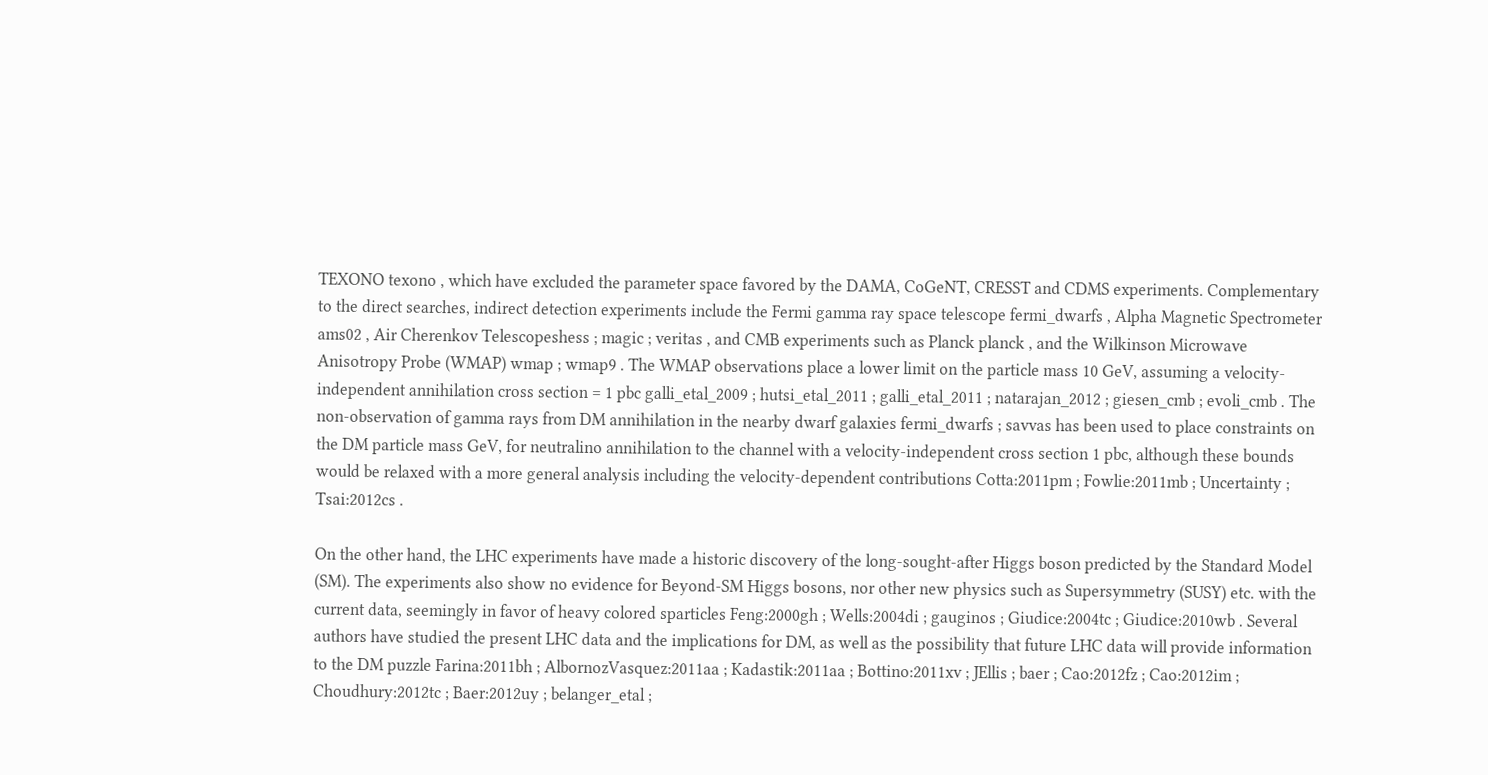TEXONO texono , which have excluded the parameter space favored by the DAMA, CoGeNT, CRESST and CDMS experiments. Complementary to the direct searches, indirect detection experiments include the Fermi gamma ray space telescope fermi_dwarfs , Alpha Magnetic Spectrometer ams02 , Air Cherenkov Telescopeshess ; magic ; veritas , and CMB experiments such as Planck planck , and the Wilkinson Microwave Anisotropy Probe (WMAP) wmap ; wmap9 . The WMAP observations place a lower limit on the particle mass 10 GeV, assuming a velocity-independent annihilation cross section = 1 pbc galli_etal_2009 ; hutsi_etal_2011 ; galli_etal_2011 ; natarajan_2012 ; giesen_cmb ; evoli_cmb . The non-observation of gamma rays from DM annihilation in the nearby dwarf galaxies fermi_dwarfs ; savvas has been used to place constraints on the DM particle mass GeV, for neutralino annihilation to the channel with a velocity-independent cross section 1 pbc, although these bounds would be relaxed with a more general analysis including the velocity-dependent contributions Cotta:2011pm ; Fowlie:2011mb ; Uncertainty ; Tsai:2012cs .

On the other hand, the LHC experiments have made a historic discovery of the long-sought-after Higgs boson predicted by the Standard Model (SM). The experiments also show no evidence for Beyond-SM Higgs bosons, nor other new physics such as Supersymmetry (SUSY) etc. with the current data, seemingly in favor of heavy colored sparticles Feng:2000gh ; Wells:2004di ; gauginos ; Giudice:2004tc ; Giudice:2010wb . Several authors have studied the present LHC data and the implications for DM, as well as the possibility that future LHC data will provide information to the DM puzzle Farina:2011bh ; AlbornozVasquez:2011aa ; Kadastik:2011aa ; Bottino:2011xv ; JEllis ; baer ; Cao:2012fz ; Cao:2012im ; Choudhury:2012tc ; Baer:2012uy ; belanger_etal ;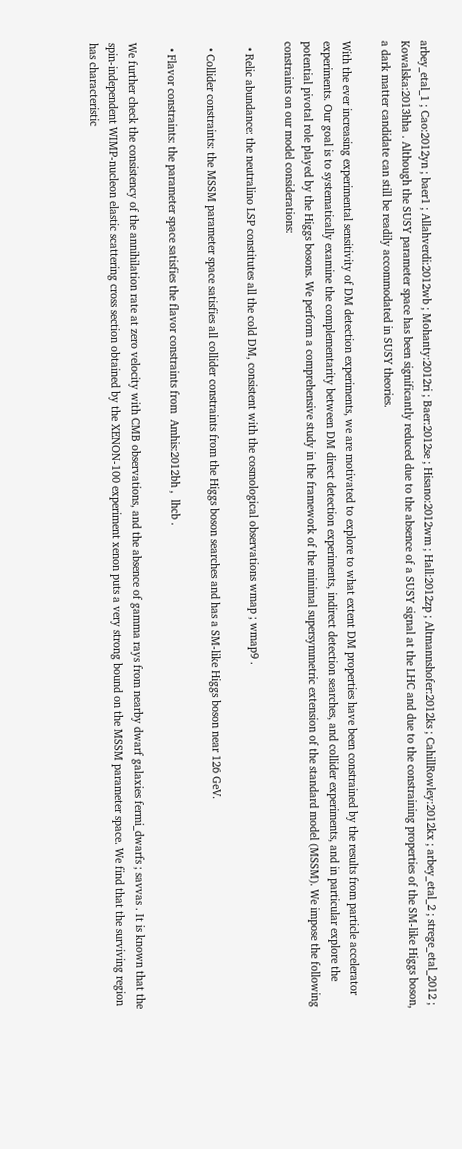arbey_etal_1 ; Cao:2012yn ; baer1 ; Allahverdi:2012wb ; Mohanty:2012ri ; Baer:2012se ; Hisano:2012wm ; Hall:2012zp ; Altmannshofer:2012ks ; CahillRowley:2012kx ; arbey_etal_2 ; strege_etal_2012 ; Kowalska:2013hha . Although the SUSY parameter space has been significantly reduced due to the absence of a SUSY signal at the LHC and due to the constraining properties of the SM-like Higgs boson, a dark matter candidate can still be readily accommodated in SUSY theories.

With the ever increasing experimental sensitivity of DM detection experiments, we are motivated to explore to what extent DM properties have been constrained by the results from particle accelerator experiments. Our goal is to systematically examine the complementarity between DM direct detection experiments, indirect detection searches, and collider experiments, and in particular explore the potential pivotal role played by the Higgs bosons. We perform a comprehensive study in the framework of the minimal supersymmetric extension of the standard model (MSSM). We impose the following constraints on our model considerations:

  • Relic abundance: the neutralino LSP constitutes all the cold DM, consistent with the cosmological observations wmap ; wmap9 .

  • Collider constraints: the MSSM parameter space satisfies all collider constraints from the Higgs boson searches and has a SM-like Higgs boson near 126 GeV.

  • Flavor constraints: the parameter space satisfies the flavor constraints from  Amhis:2012bh ,  lhcb .

We further check the consistency of the annihilation rate at zero velocity with CMB observations, and the absence of gamma rays from nearby dwarf galaxies fermi_dwarfs ; savvas . It is known that the spin-independent WIMP-nucleon elastic scattering cross section obtained by the XENON-100 experiment xenon puts a very strong bound on the MSSM parameter space. We find that the surviving region has characteristic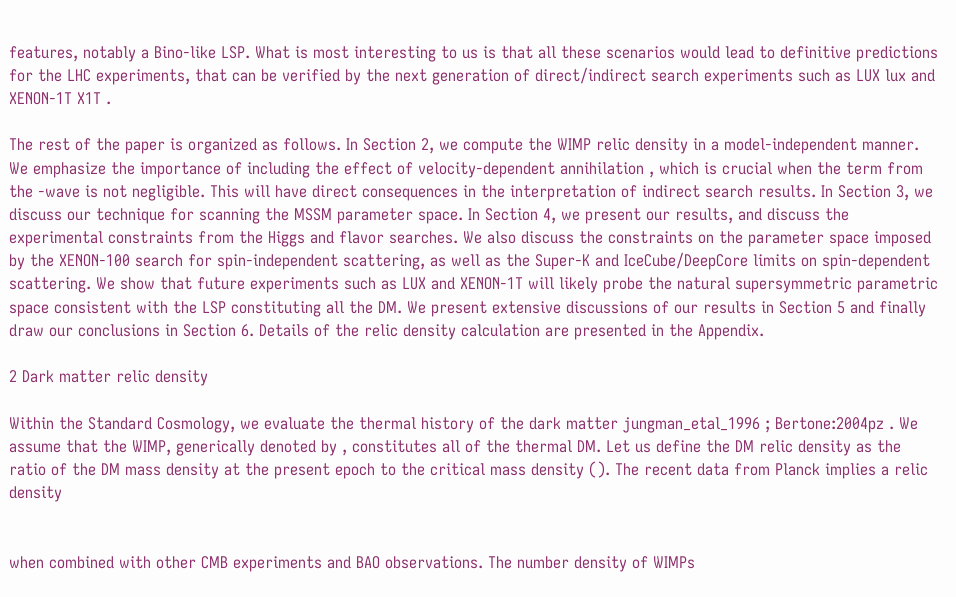features, notably a Bino-like LSP. What is most interesting to us is that all these scenarios would lead to definitive predictions for the LHC experiments, that can be verified by the next generation of direct/indirect search experiments such as LUX lux and XENON-1T X1T .

The rest of the paper is organized as follows. In Section 2, we compute the WIMP relic density in a model-independent manner. We emphasize the importance of including the effect of velocity-dependent annihilation , which is crucial when the term from the -wave is not negligible. This will have direct consequences in the interpretation of indirect search results. In Section 3, we discuss our technique for scanning the MSSM parameter space. In Section 4, we present our results, and discuss the experimental constraints from the Higgs and flavor searches. We also discuss the constraints on the parameter space imposed by the XENON-100 search for spin-independent scattering, as well as the Super-K and IceCube/DeepCore limits on spin-dependent scattering. We show that future experiments such as LUX and XENON-1T will likely probe the natural supersymmetric parametric space consistent with the LSP constituting all the DM. We present extensive discussions of our results in Section 5 and finally draw our conclusions in Section 6. Details of the relic density calculation are presented in the Appendix.

2 Dark matter relic density

Within the Standard Cosmology, we evaluate the thermal history of the dark matter jungman_etal_1996 ; Bertone:2004pz . We assume that the WIMP, generically denoted by , constitutes all of the thermal DM. Let us define the DM relic density as the ratio of the DM mass density at the present epoch to the critical mass density (). The recent data from Planck implies a relic density


when combined with other CMB experiments and BAO observations. The number density of WIMPs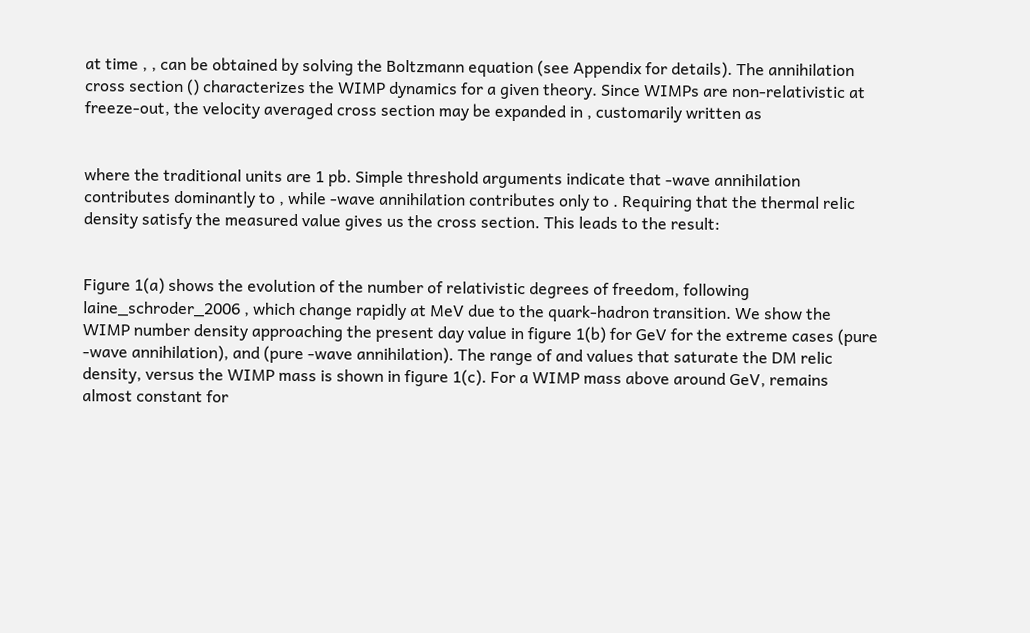at time , , can be obtained by solving the Boltzmann equation (see Appendix for details). The annihilation cross section () characterizes the WIMP dynamics for a given theory. Since WIMPs are non-relativistic at freeze-out, the velocity averaged cross section may be expanded in , customarily written as


where the traditional units are 1 pb. Simple threshold arguments indicate that -wave annihilation contributes dominantly to , while -wave annihilation contributes only to . Requiring that the thermal relic density satisfy the measured value gives us the cross section. This leads to the result:


Figure 1(a) shows the evolution of the number of relativistic degrees of freedom, following laine_schroder_2006 , which change rapidly at MeV due to the quark-hadron transition. We show the WIMP number density approaching the present day value in figure 1(b) for GeV for the extreme cases (pure -wave annihilation), and (pure -wave annihilation). The range of and values that saturate the DM relic density, versus the WIMP mass is shown in figure 1(c). For a WIMP mass above around GeV, remains almost constant for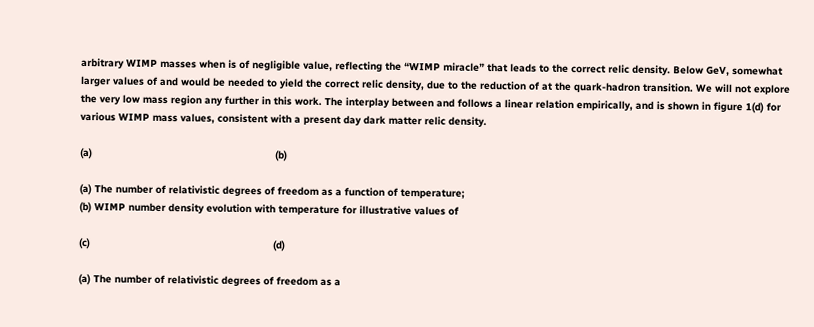arbitrary WIMP masses when is of negligible value, reflecting the “WIMP miracle” that leads to the correct relic density. Below GeV, somewhat larger values of and would be needed to yield the correct relic density, due to the reduction of at the quark-hadron transition. We will not explore the very low mass region any further in this work. The interplay between and follows a linear relation empirically, and is shown in figure 1(d) for various WIMP mass values, consistent with a present day dark matter relic density.

(a)                                                             (b)

(a) The number of relativistic degrees of freedom as a function of temperature;
(b) WIMP number density evolution with temperature for illustrative values of

(c)                                                             (d)

(a) The number of relativistic degrees of freedom as a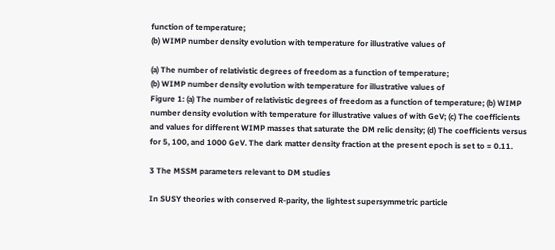function of temperature;
(b) WIMP number density evolution with temperature for illustrative values of

(a) The number of relativistic degrees of freedom as a function of temperature;
(b) WIMP number density evolution with temperature for illustrative values of
Figure 1: (a) The number of relativistic degrees of freedom as a function of temperature; (b) WIMP number density evolution with temperature for illustrative values of with GeV; (c) The coefficients and values for different WIMP masses that saturate the DM relic density; (d) The coefficients versus for 5, 100, and 1000 GeV. The dark matter density fraction at the present epoch is set to = 0.11.

3 The MSSM parameters relevant to DM studies

In SUSY theories with conserved R-parity, the lightest supersymmetric particle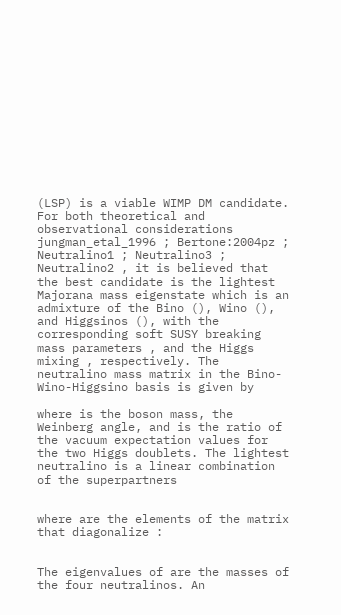(LSP) is a viable WIMP DM candidate. For both theoretical and observational considerations jungman_etal_1996 ; Bertone:2004pz ; Neutralino1 ; Neutralino3 ; Neutralino2 , it is believed that the best candidate is the lightest Majorana mass eigenstate which is an admixture of the Bino (), Wino (), and Higgsinos (), with the corresponding soft SUSY breaking mass parameters , and the Higgs mixing , respectively. The neutralino mass matrix in the Bino-Wino-Higgsino basis is given by

where is the boson mass, the Weinberg angle, and is the ratio of the vacuum expectation values for the two Higgs doublets. The lightest neutralino is a linear combination of the superpartners


where are the elements of the matrix that diagonalize :


The eigenvalues of are the masses of the four neutralinos. An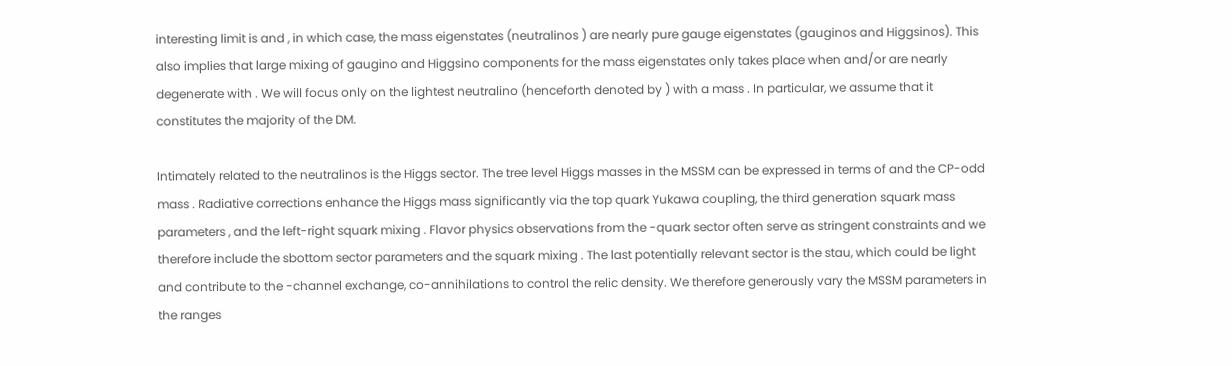interesting limit is and , in which case, the mass eigenstates (neutralinos ) are nearly pure gauge eigenstates (gauginos and Higgsinos). This also implies that large mixing of gaugino and Higgsino components for the mass eigenstates only takes place when and/or are nearly degenerate with . We will focus only on the lightest neutralino (henceforth denoted by ) with a mass . In particular, we assume that it constitutes the majority of the DM.

Intimately related to the neutralinos is the Higgs sector. The tree level Higgs masses in the MSSM can be expressed in terms of and the CP-odd mass . Radiative corrections enhance the Higgs mass significantly via the top quark Yukawa coupling, the third generation squark mass parameters , and the left-right squark mixing . Flavor physics observations from the -quark sector often serve as stringent constraints and we therefore include the sbottom sector parameters and the squark mixing . The last potentially relevant sector is the stau, which could be light and contribute to the -channel exchange, co-annihilations to control the relic density. We therefore generously vary the MSSM parameters in the ranges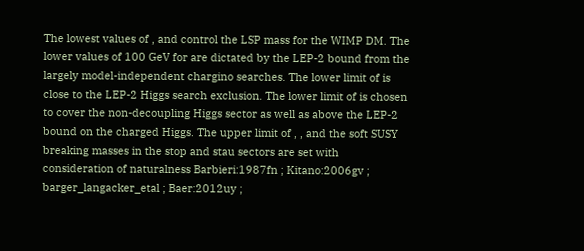The lowest values of , and control the LSP mass for the WIMP DM. The lower values of 100 GeV for are dictated by the LEP-2 bound from the largely model-independent chargino searches. The lower limit of is close to the LEP-2 Higgs search exclusion. The lower limit of is chosen to cover the non-decoupling Higgs sector as well as above the LEP-2 bound on the charged Higgs. The upper limit of , , and the soft SUSY breaking masses in the stop and stau sectors are set with consideration of naturalness Barbieri:1987fn ; Kitano:2006gv ; barger_langacker_etal ; Baer:2012uy ;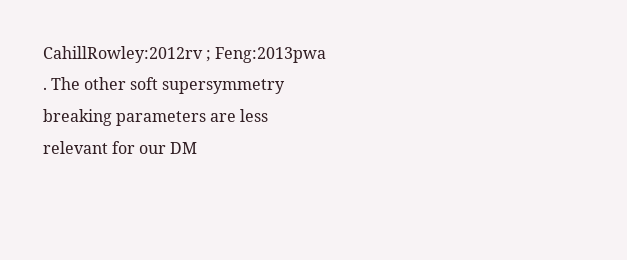CahillRowley:2012rv ; Feng:2013pwa . The other soft supersymmetry breaking parameters are less relevant for our DM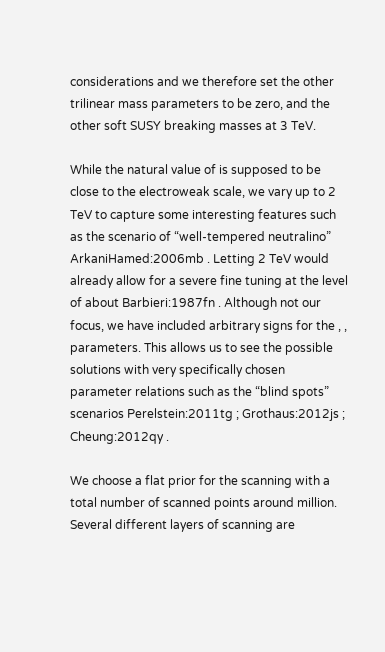considerations and we therefore set the other trilinear mass parameters to be zero, and the other soft SUSY breaking masses at 3 TeV.

While the natural value of is supposed to be close to the electroweak scale, we vary up to 2 TeV to capture some interesting features such as the scenario of “well-tempered neutralino” ArkaniHamed:2006mb . Letting 2 TeV would already allow for a severe fine tuning at the level of about Barbieri:1987fn . Although not our focus, we have included arbitrary signs for the , , parameters. This allows us to see the possible solutions with very specifically chosen parameter relations such as the “blind spots” scenarios Perelstein:2011tg ; Grothaus:2012js ; Cheung:2012qy .

We choose a flat prior for the scanning with a total number of scanned points around million. Several different layers of scanning are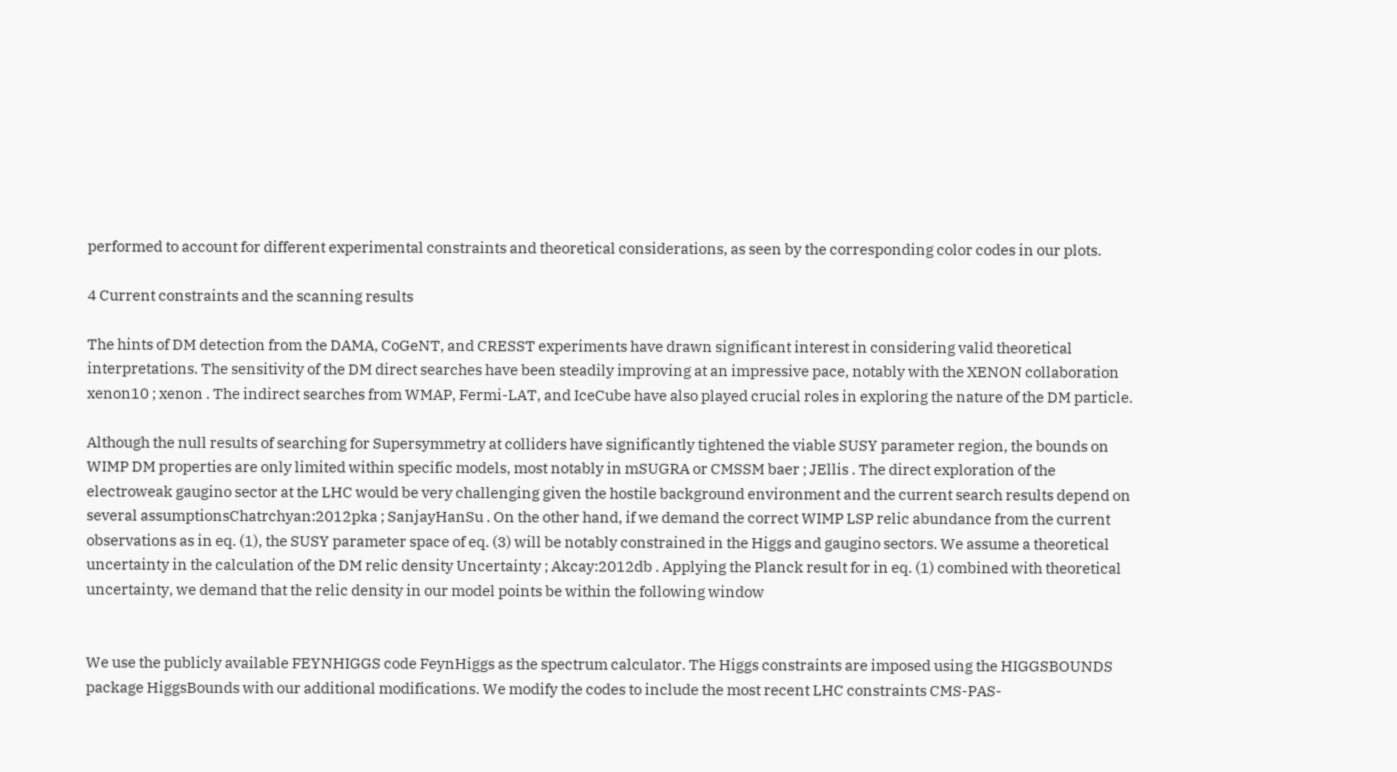performed to account for different experimental constraints and theoretical considerations, as seen by the corresponding color codes in our plots.

4 Current constraints and the scanning results

The hints of DM detection from the DAMA, CoGeNT, and CRESST experiments have drawn significant interest in considering valid theoretical interpretations. The sensitivity of the DM direct searches have been steadily improving at an impressive pace, notably with the XENON collaboration xenon10 ; xenon . The indirect searches from WMAP, Fermi-LAT, and IceCube have also played crucial roles in exploring the nature of the DM particle.

Although the null results of searching for Supersymmetry at colliders have significantly tightened the viable SUSY parameter region, the bounds on WIMP DM properties are only limited within specific models, most notably in mSUGRA or CMSSM baer ; JEllis . The direct exploration of the electroweak gaugino sector at the LHC would be very challenging given the hostile background environment and the current search results depend on several assumptionsChatrchyan:2012pka ; SanjayHanSu . On the other hand, if we demand the correct WIMP LSP relic abundance from the current observations as in eq. (1), the SUSY parameter space of eq. (3) will be notably constrained in the Higgs and gaugino sectors. We assume a theoretical uncertainty in the calculation of the DM relic density Uncertainty ; Akcay:2012db . Applying the Planck result for in eq. (1) combined with theoretical uncertainty, we demand that the relic density in our model points be within the following window


We use the publicly available FEYNHIGGS code FeynHiggs as the spectrum calculator. The Higgs constraints are imposed using the HIGGSBOUNDS package HiggsBounds with our additional modifications. We modify the codes to include the most recent LHC constraints CMS-PAS-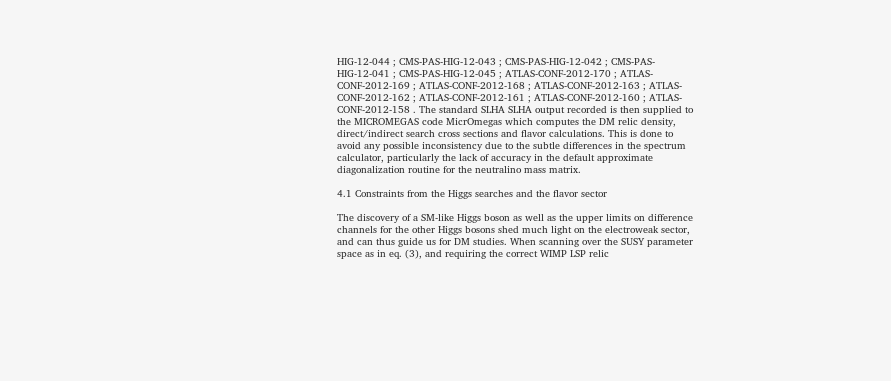HIG-12-044 ; CMS-PAS-HIG-12-043 ; CMS-PAS-HIG-12-042 ; CMS-PAS-HIG-12-041 ; CMS-PAS-HIG-12-045 ; ATLAS-CONF-2012-170 ; ATLAS-CONF-2012-169 ; ATLAS-CONF-2012-168 ; ATLAS-CONF-2012-163 ; ATLAS-CONF-2012-162 ; ATLAS-CONF-2012-161 ; ATLAS-CONF-2012-160 ; ATLAS-CONF-2012-158 . The standard SLHA SLHA output recorded is then supplied to the MICROMEGAS code MicrOmegas which computes the DM relic density, direct/indirect search cross sections and flavor calculations. This is done to avoid any possible inconsistency due to the subtle differences in the spectrum calculator, particularly the lack of accuracy in the default approximate diagonalization routine for the neutralino mass matrix.

4.1 Constraints from the Higgs searches and the flavor sector

The discovery of a SM-like Higgs boson as well as the upper limits on difference channels for the other Higgs bosons shed much light on the electroweak sector, and can thus guide us for DM studies. When scanning over the SUSY parameter space as in eq. (3), and requiring the correct WIMP LSP relic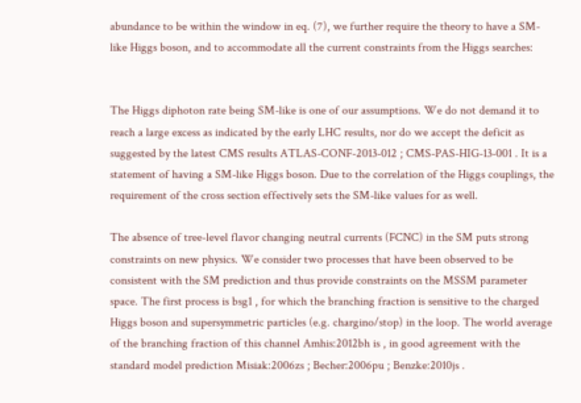abundance to be within the window in eq. (7), we further require the theory to have a SM-like Higgs boson, and to accommodate all the current constraints from the Higgs searches:


The Higgs diphoton rate being SM-like is one of our assumptions. We do not demand it to reach a large excess as indicated by the early LHC results, nor do we accept the deficit as suggested by the latest CMS results ATLAS-CONF-2013-012 ; CMS-PAS-HIG-13-001 . It is a statement of having a SM-like Higgs boson. Due to the correlation of the Higgs couplings, the requirement of the cross section effectively sets the SM-like values for as well.

The absence of tree-level flavor changing neutral currents (FCNC) in the SM puts strong constraints on new physics. We consider two processes that have been observed to be consistent with the SM prediction and thus provide constraints on the MSSM parameter space. The first process is bsg1 , for which the branching fraction is sensitive to the charged Higgs boson and supersymmetric particles (e.g. chargino/stop) in the loop. The world average of the branching fraction of this channel Amhis:2012bh is , in good agreement with the standard model prediction Misiak:2006zs ; Becher:2006pu ; Benzke:2010js .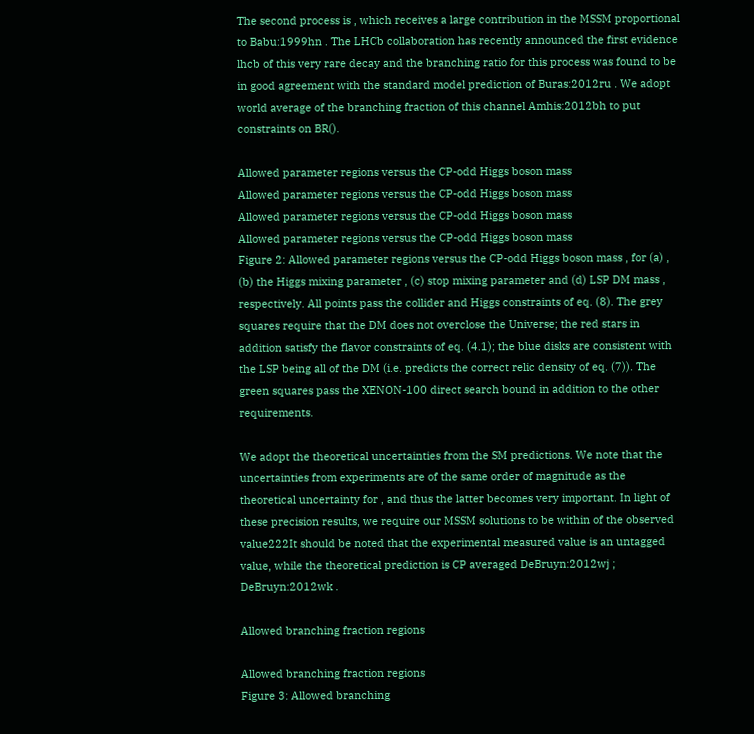The second process is , which receives a large contribution in the MSSM proportional to Babu:1999hn . The LHCb collaboration has recently announced the first evidence lhcb of this very rare decay and the branching ratio for this process was found to be in good agreement with the standard model prediction of Buras:2012ru . We adopt world average of the branching fraction of this channel Amhis:2012bh to put constraints on BR().

Allowed parameter regions versus the CP-odd Higgs boson mass
Allowed parameter regions versus the CP-odd Higgs boson mass
Allowed parameter regions versus the CP-odd Higgs boson mass
Allowed parameter regions versus the CP-odd Higgs boson mass
Figure 2: Allowed parameter regions versus the CP-odd Higgs boson mass , for (a) , (b) the Higgs mixing parameter , (c) stop mixing parameter and (d) LSP DM mass , respectively. All points pass the collider and Higgs constraints of eq. (8). The grey squares require that the DM does not overclose the Universe; the red stars in addition satisfy the flavor constraints of eq. (4.1); the blue disks are consistent with the LSP being all of the DM (i.e. predicts the correct relic density of eq. (7)). The green squares pass the XENON-100 direct search bound in addition to the other requirements.

We adopt the theoretical uncertainties from the SM predictions. We note that the uncertainties from experiments are of the same order of magnitude as the theoretical uncertainty for , and thus the latter becomes very important. In light of these precision results, we require our MSSM solutions to be within of the observed value222It should be noted that the experimental measured value is an untagged value, while the theoretical prediction is CP averaged DeBruyn:2012wj ; DeBruyn:2012wk .

Allowed branching fraction regions

Allowed branching fraction regions
Figure 3: Allowed branching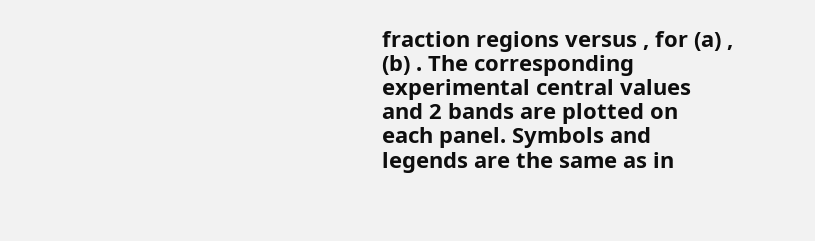fraction regions versus , for (a) , (b) . The corresponding experimental central values and 2 bands are plotted on each panel. Symbols and legends are the same as in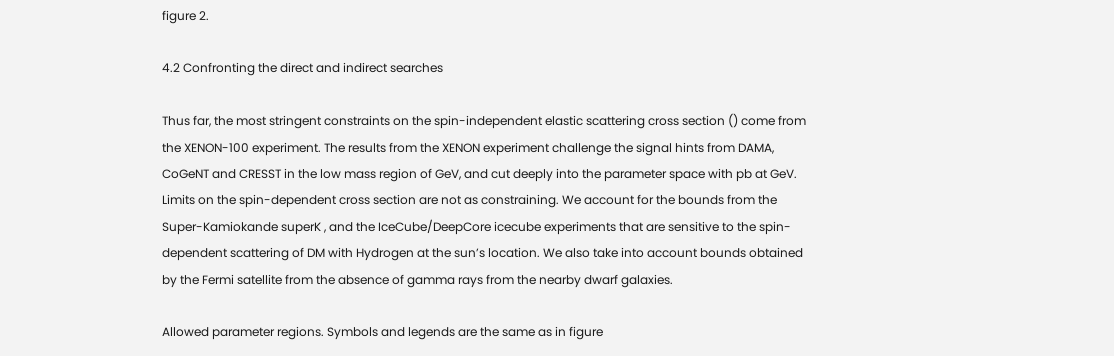figure 2.

4.2 Confronting the direct and indirect searches

Thus far, the most stringent constraints on the spin-independent elastic scattering cross section () come from the XENON-100 experiment. The results from the XENON experiment challenge the signal hints from DAMA, CoGeNT and CRESST in the low mass region of GeV, and cut deeply into the parameter space with pb at GeV. Limits on the spin-dependent cross section are not as constraining. We account for the bounds from the Super-Kamiokande superK , and the IceCube/DeepCore icecube experiments that are sensitive to the spin-dependent scattering of DM with Hydrogen at the sun’s location. We also take into account bounds obtained by the Fermi satellite from the absence of gamma rays from the nearby dwarf galaxies.

Allowed parameter regions. Symbols and legends are the same as in figure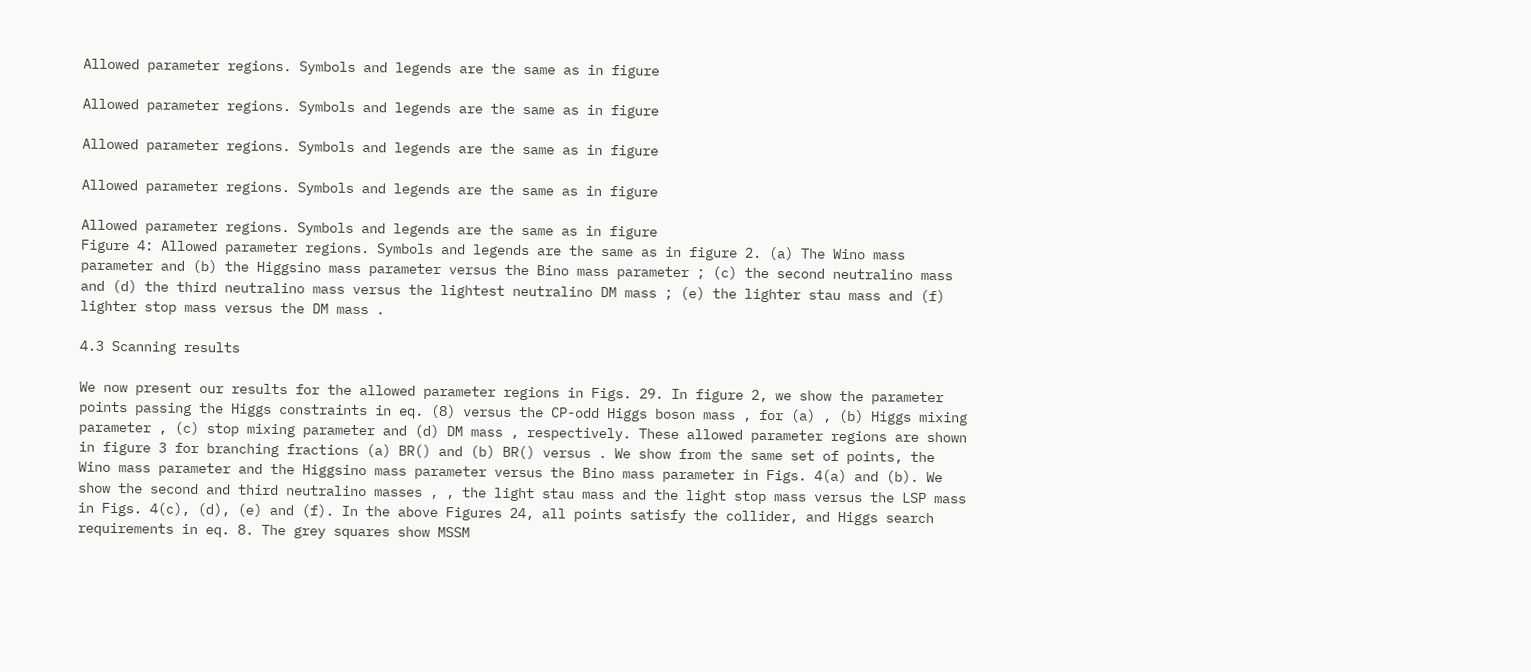Allowed parameter regions. Symbols and legends are the same as in figure

Allowed parameter regions. Symbols and legends are the same as in figure

Allowed parameter regions. Symbols and legends are the same as in figure

Allowed parameter regions. Symbols and legends are the same as in figure

Allowed parameter regions. Symbols and legends are the same as in figure
Figure 4: Allowed parameter regions. Symbols and legends are the same as in figure 2. (a) The Wino mass parameter and (b) the Higgsino mass parameter versus the Bino mass parameter ; (c) the second neutralino mass and (d) the third neutralino mass versus the lightest neutralino DM mass ; (e) the lighter stau mass and (f) lighter stop mass versus the DM mass .

4.3 Scanning results

We now present our results for the allowed parameter regions in Figs. 29. In figure 2, we show the parameter points passing the Higgs constraints in eq. (8) versus the CP-odd Higgs boson mass , for (a) , (b) Higgs mixing parameter , (c) stop mixing parameter and (d) DM mass , respectively. These allowed parameter regions are shown in figure 3 for branching fractions (a) BR() and (b) BR() versus . We show from the same set of points, the Wino mass parameter and the Higgsino mass parameter versus the Bino mass parameter in Figs. 4(a) and (b). We show the second and third neutralino masses , , the light stau mass and the light stop mass versus the LSP mass in Figs. 4(c), (d), (e) and (f). In the above Figures 24, all points satisfy the collider, and Higgs search requirements in eq. 8. The grey squares show MSSM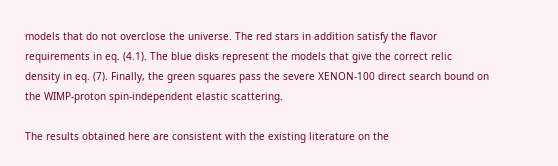models that do not overclose the universe. The red stars in addition satisfy the flavor requirements in eq. (4.1). The blue disks represent the models that give the correct relic density in eq. (7). Finally, the green squares pass the severe XENON-100 direct search bound on the WIMP-proton spin-independent elastic scattering.

The results obtained here are consistent with the existing literature on the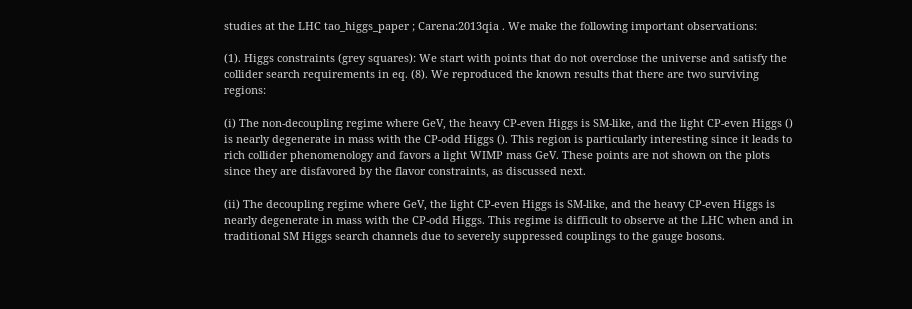studies at the LHC tao_higgs_paper ; Carena:2013qia . We make the following important observations:

(1). Higgs constraints (grey squares): We start with points that do not overclose the universe and satisfy the collider search requirements in eq. (8). We reproduced the known results that there are two surviving regions:

(i) The non-decoupling regime where GeV, the heavy CP-even Higgs is SM-like, and the light CP-even Higgs () is nearly degenerate in mass with the CP-odd Higgs (). This region is particularly interesting since it leads to rich collider phenomenology and favors a light WIMP mass GeV. These points are not shown on the plots since they are disfavored by the flavor constraints, as discussed next.

(ii) The decoupling regime where GeV, the light CP-even Higgs is SM-like, and the heavy CP-even Higgs is nearly degenerate in mass with the CP-odd Higgs. This regime is difficult to observe at the LHC when and in traditional SM Higgs search channels due to severely suppressed couplings to the gauge bosons.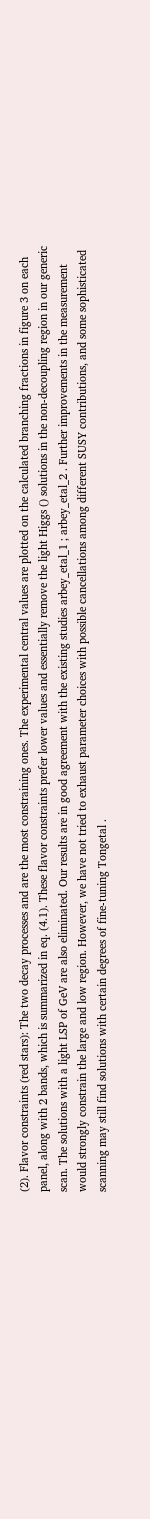(2). Flavor constraints (red stars): The two decay processes and are the most constraining ones. The experimental central values are plotted on the calculated branching fractions in figure 3 on each panel, along with 2 bands, which is summarized in eq. (4.1). These flavor constraints prefer lower values and essentially remove the light Higgs () solutions in the non-decoupling region in our generic scan. The solutions with a light LSP of GeV are also eliminated. Our results are in good agreement with the existing studies arbey_etal_1 ; arbey_etal_2 . Further improvements in the measurement would strongly constrain the large and low region. However, we have not tried to exhaust parameter choices with possible cancellations among different SUSY contributions, and some sophisticated scanning may still find solutions with certain degrees of fine-tuning Tongetal .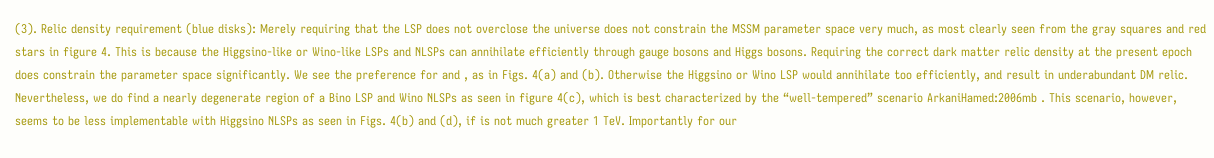(3). Relic density requirement (blue disks): Merely requiring that the LSP does not overclose the universe does not constrain the MSSM parameter space very much, as most clearly seen from the gray squares and red stars in figure 4. This is because the Higgsino-like or Wino-like LSPs and NLSPs can annihilate efficiently through gauge bosons and Higgs bosons. Requiring the correct dark matter relic density at the present epoch does constrain the parameter space significantly. We see the preference for and , as in Figs. 4(a) and (b). Otherwise the Higgsino or Wino LSP would annihilate too efficiently, and result in underabundant DM relic. Nevertheless, we do find a nearly degenerate region of a Bino LSP and Wino NLSPs as seen in figure 4(c), which is best characterized by the “well-tempered” scenario ArkaniHamed:2006mb . This scenario, however, seems to be less implementable with Higgsino NLSPs as seen in Figs. 4(b) and (d), if is not much greater 1 TeV. Importantly for our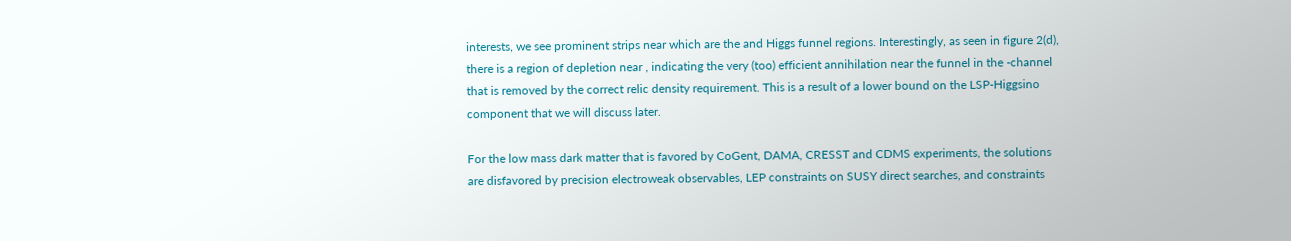interests, we see prominent strips near which are the and Higgs funnel regions. Interestingly, as seen in figure 2(d), there is a region of depletion near , indicating the very (too) efficient annihilation near the funnel in the -channel that is removed by the correct relic density requirement. This is a result of a lower bound on the LSP-Higgsino component that we will discuss later.

For the low mass dark matter that is favored by CoGent, DAMA, CRESST and CDMS experiments, the solutions are disfavored by precision electroweak observables, LEP constraints on SUSY direct searches, and constraints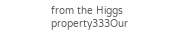from the Higgs property333Our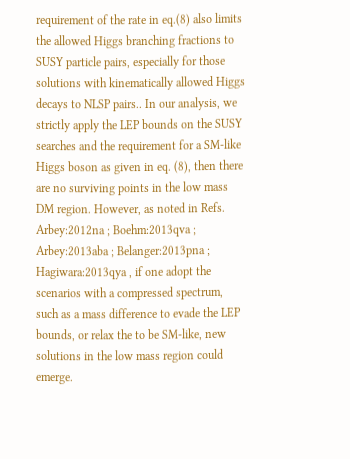requirement of the rate in eq.(8) also limits the allowed Higgs branching fractions to SUSY particle pairs, especially for those solutions with kinematically allowed Higgs decays to NLSP pairs.. In our analysis, we strictly apply the LEP bounds on the SUSY searches and the requirement for a SM-like Higgs boson as given in eq. (8), then there are no surviving points in the low mass DM region. However, as noted in Refs. Arbey:2012na ; Boehm:2013qva ; Arbey:2013aba ; Belanger:2013pna ; Hagiwara:2013qya , if one adopt the scenarios with a compressed spectrum, such as a mass difference to evade the LEP bounds, or relax the to be SM-like, new solutions in the low mass region could emerge.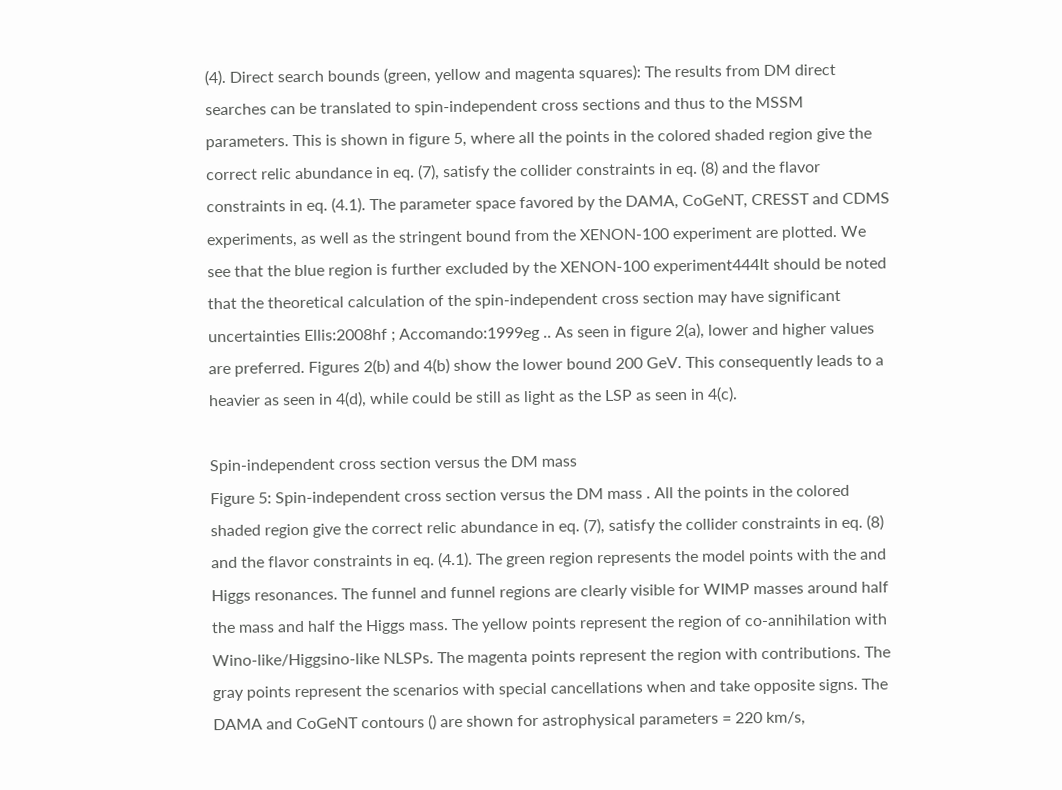(4). Direct search bounds (green, yellow and magenta squares): The results from DM direct searches can be translated to spin-independent cross sections and thus to the MSSM parameters. This is shown in figure 5, where all the points in the colored shaded region give the correct relic abundance in eq. (7), satisfy the collider constraints in eq. (8) and the flavor constraints in eq. (4.1). The parameter space favored by the DAMA, CoGeNT, CRESST and CDMS experiments, as well as the stringent bound from the XENON-100 experiment are plotted. We see that the blue region is further excluded by the XENON-100 experiment444It should be noted that the theoretical calculation of the spin-independent cross section may have significant uncertainties Ellis:2008hf ; Accomando:1999eg .. As seen in figure 2(a), lower and higher values are preferred. Figures 2(b) and 4(b) show the lower bound 200 GeV. This consequently leads to a heavier as seen in 4(d), while could be still as light as the LSP as seen in 4(c).

Spin-independent cross section versus the DM mass
Figure 5: Spin-independent cross section versus the DM mass . All the points in the colored shaded region give the correct relic abundance in eq. (7), satisfy the collider constraints in eq. (8) and the flavor constraints in eq. (4.1). The green region represents the model points with the and Higgs resonances. The funnel and funnel regions are clearly visible for WIMP masses around half the mass and half the Higgs mass. The yellow points represent the region of co-annihilation with Wino-like/Higgsino-like NLSPs. The magenta points represent the region with contributions. The gray points represent the scenarios with special cancellations when and take opposite signs. The DAMA and CoGeNT contours () are shown for astrophysical parameters = 220 km/s,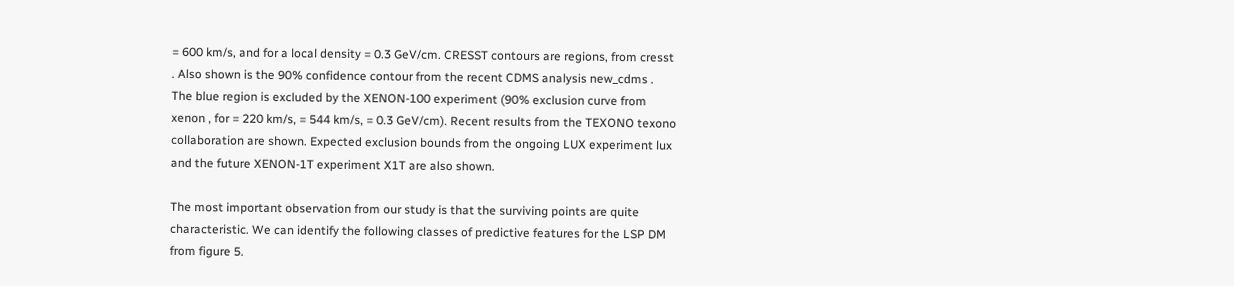= 600 km/s, and for a local density = 0.3 GeV/cm. CRESST contours are regions, from cresst . Also shown is the 90% confidence contour from the recent CDMS analysis new_cdms . The blue region is excluded by the XENON-100 experiment (90% exclusion curve from xenon , for = 220 km/s, = 544 km/s, = 0.3 GeV/cm). Recent results from the TEXONO texono collaboration are shown. Expected exclusion bounds from the ongoing LUX experiment lux and the future XENON-1T experiment X1T are also shown.

The most important observation from our study is that the surviving points are quite characteristic. We can identify the following classes of predictive features for the LSP DM from figure 5.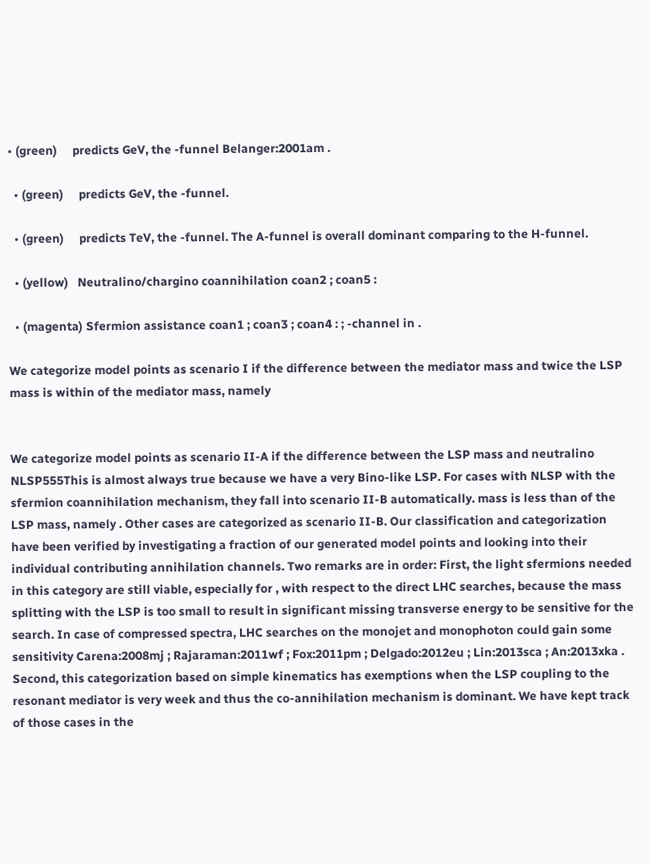• (green)     predicts GeV, the -funnel Belanger:2001am .

  • (green)     predicts GeV, the -funnel.

  • (green)     predicts TeV, the -funnel. The A-funnel is overall dominant comparing to the H-funnel.

  • (yellow)   Neutralino/chargino coannihilation coan2 ; coan5 :

  • (magenta) Sfermion assistance coan1 ; coan3 ; coan4 : ; -channel in .

We categorize model points as scenario I if the difference between the mediator mass and twice the LSP mass is within of the mediator mass, namely


We categorize model points as scenario II-A if the difference between the LSP mass and neutralino NLSP555This is almost always true because we have a very Bino-like LSP. For cases with NLSP with the sfermion coannihilation mechanism, they fall into scenario II-B automatically. mass is less than of the LSP mass, namely . Other cases are categorized as scenario II-B. Our classification and categorization have been verified by investigating a fraction of our generated model points and looking into their individual contributing annihilation channels. Two remarks are in order: First, the light sfermions needed in this category are still viable, especially for , with respect to the direct LHC searches, because the mass splitting with the LSP is too small to result in significant missing transverse energy to be sensitive for the search. In case of compressed spectra, LHC searches on the monojet and monophoton could gain some sensitivity Carena:2008mj ; Rajaraman:2011wf ; Fox:2011pm ; Delgado:2012eu ; Lin:2013sca ; An:2013xka . Second, this categorization based on simple kinematics has exemptions when the LSP coupling to the resonant mediator is very week and thus the co-annihilation mechanism is dominant. We have kept track of those cases in the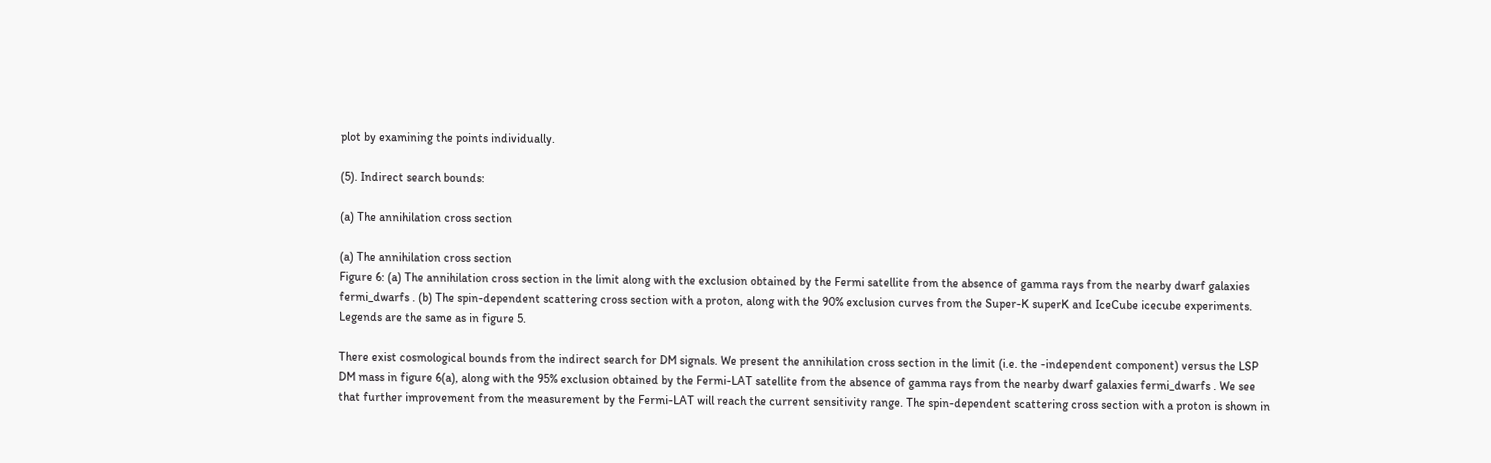plot by examining the points individually.

(5). Indirect search bounds:

(a) The annihilation cross section

(a) The annihilation cross section
Figure 6: (a) The annihilation cross section in the limit along with the exclusion obtained by the Fermi satellite from the absence of gamma rays from the nearby dwarf galaxies fermi_dwarfs . (b) The spin-dependent scattering cross section with a proton, along with the 90% exclusion curves from the Super-K superK and IceCube icecube experiments. Legends are the same as in figure 5.

There exist cosmological bounds from the indirect search for DM signals. We present the annihilation cross section in the limit (i.e. the -independent component) versus the LSP DM mass in figure 6(a), along with the 95% exclusion obtained by the Fermi-LAT satellite from the absence of gamma rays from the nearby dwarf galaxies fermi_dwarfs . We see that further improvement from the measurement by the Fermi-LAT will reach the current sensitivity range. The spin-dependent scattering cross section with a proton is shown in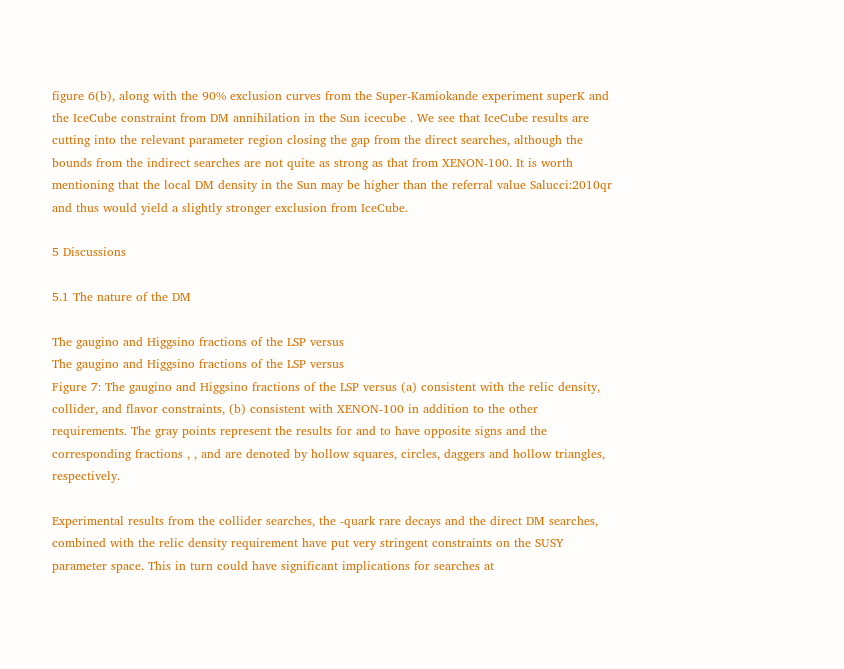figure 6(b), along with the 90% exclusion curves from the Super-Kamiokande experiment superK and the IceCube constraint from DM annihilation in the Sun icecube . We see that IceCube results are cutting into the relevant parameter region closing the gap from the direct searches, although the bounds from the indirect searches are not quite as strong as that from XENON-100. It is worth mentioning that the local DM density in the Sun may be higher than the referral value Salucci:2010qr and thus would yield a slightly stronger exclusion from IceCube.

5 Discussions

5.1 The nature of the DM

The gaugino and Higgsino fractions of the LSP versus
The gaugino and Higgsino fractions of the LSP versus
Figure 7: The gaugino and Higgsino fractions of the LSP versus (a) consistent with the relic density, collider, and flavor constraints, (b) consistent with XENON-100 in addition to the other requirements. The gray points represent the results for and to have opposite signs and the corresponding fractions , , and are denoted by hollow squares, circles, daggers and hollow triangles, respectively.

Experimental results from the collider searches, the -quark rare decays and the direct DM searches, combined with the relic density requirement have put very stringent constraints on the SUSY parameter space. This in turn could have significant implications for searches at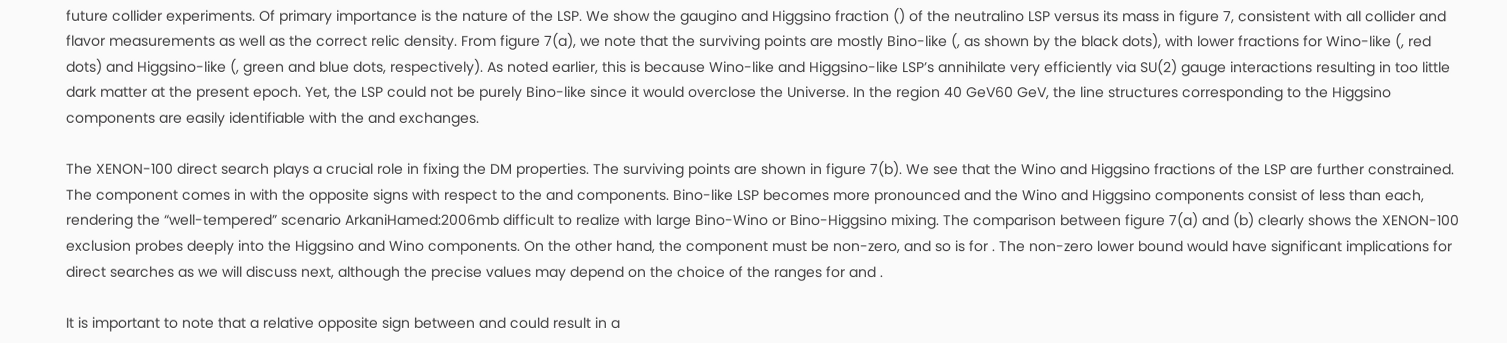future collider experiments. Of primary importance is the nature of the LSP. We show the gaugino and Higgsino fraction () of the neutralino LSP versus its mass in figure 7, consistent with all collider and flavor measurements as well as the correct relic density. From figure 7(a), we note that the surviving points are mostly Bino-like (, as shown by the black dots), with lower fractions for Wino-like (, red dots) and Higgsino-like (, green and blue dots, respectively). As noted earlier, this is because Wino-like and Higgsino-like LSP’s annihilate very efficiently via SU(2) gauge interactions resulting in too little dark matter at the present epoch. Yet, the LSP could not be purely Bino-like since it would overclose the Universe. In the region 40 GeV60 GeV, the line structures corresponding to the Higgsino components are easily identifiable with the and exchanges.

The XENON-100 direct search plays a crucial role in fixing the DM properties. The surviving points are shown in figure 7(b). We see that the Wino and Higgsino fractions of the LSP are further constrained. The component comes in with the opposite signs with respect to the and components. Bino-like LSP becomes more pronounced and the Wino and Higgsino components consist of less than each, rendering the “well-tempered” scenario ArkaniHamed:2006mb difficult to realize with large Bino-Wino or Bino-Higgsino mixing. The comparison between figure 7(a) and (b) clearly shows the XENON-100 exclusion probes deeply into the Higgsino and Wino components. On the other hand, the component must be non-zero, and so is for . The non-zero lower bound would have significant implications for direct searches as we will discuss next, although the precise values may depend on the choice of the ranges for and .

It is important to note that a relative opposite sign between and could result in a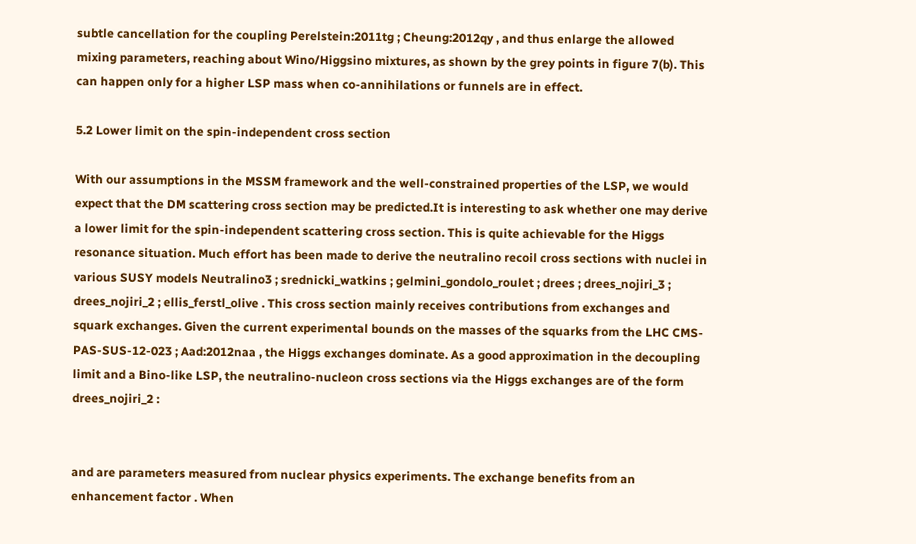subtle cancellation for the coupling Perelstein:2011tg ; Cheung:2012qy , and thus enlarge the allowed mixing parameters, reaching about Wino/Higgsino mixtures, as shown by the grey points in figure 7(b). This can happen only for a higher LSP mass when co-annihilations or funnels are in effect.

5.2 Lower limit on the spin-independent cross section

With our assumptions in the MSSM framework and the well-constrained properties of the LSP, we would expect that the DM scattering cross section may be predicted.It is interesting to ask whether one may derive a lower limit for the spin-independent scattering cross section. This is quite achievable for the Higgs resonance situation. Much effort has been made to derive the neutralino recoil cross sections with nuclei in various SUSY models Neutralino3 ; srednicki_watkins ; gelmini_gondolo_roulet ; drees ; drees_nojiri_3 ; drees_nojiri_2 ; ellis_ferstl_olive . This cross section mainly receives contributions from exchanges and squark exchanges. Given the current experimental bounds on the masses of the squarks from the LHC CMS-PAS-SUS-12-023 ; Aad:2012naa , the Higgs exchanges dominate. As a good approximation in the decoupling limit and a Bino-like LSP, the neutralino-nucleon cross sections via the Higgs exchanges are of the form drees_nojiri_2 :


and are parameters measured from nuclear physics experiments. The exchange benefits from an enhancement factor . When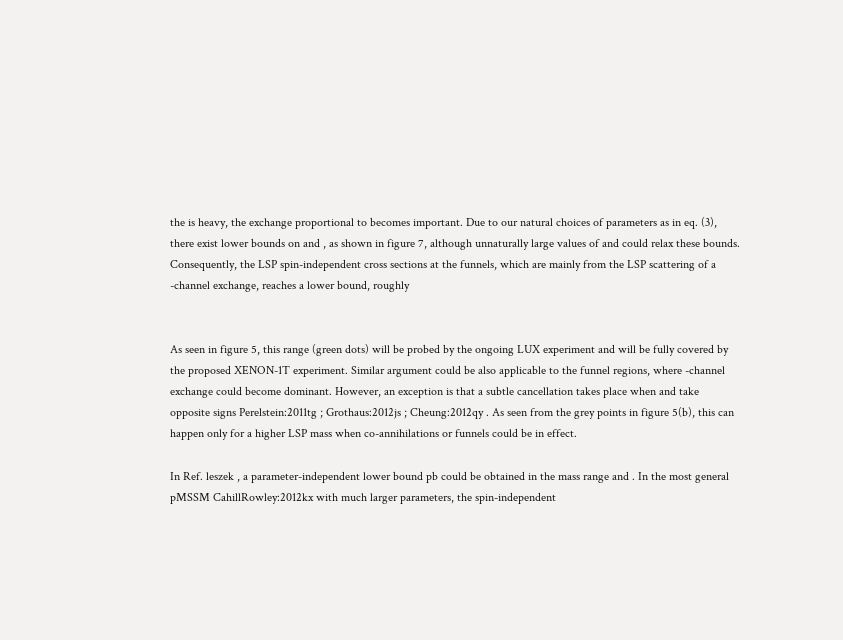the is heavy, the exchange proportional to becomes important. Due to our natural choices of parameters as in eq. (3), there exist lower bounds on and , as shown in figure 7, although unnaturally large values of and could relax these bounds. Consequently, the LSP spin-independent cross sections at the funnels, which are mainly from the LSP scattering of a -channel exchange, reaches a lower bound, roughly


As seen in figure 5, this range (green dots) will be probed by the ongoing LUX experiment and will be fully covered by the proposed XENON-1T experiment. Similar argument could be also applicable to the funnel regions, where -channel exchange could become dominant. However, an exception is that a subtle cancellation takes place when and take opposite signs Perelstein:2011tg ; Grothaus:2012js ; Cheung:2012qy . As seen from the grey points in figure 5(b), this can happen only for a higher LSP mass when co-annihilations or funnels could be in effect.

In Ref. leszek , a parameter-independent lower bound pb could be obtained in the mass range and . In the most general pMSSM CahillRowley:2012kx with much larger parameters, the spin-independent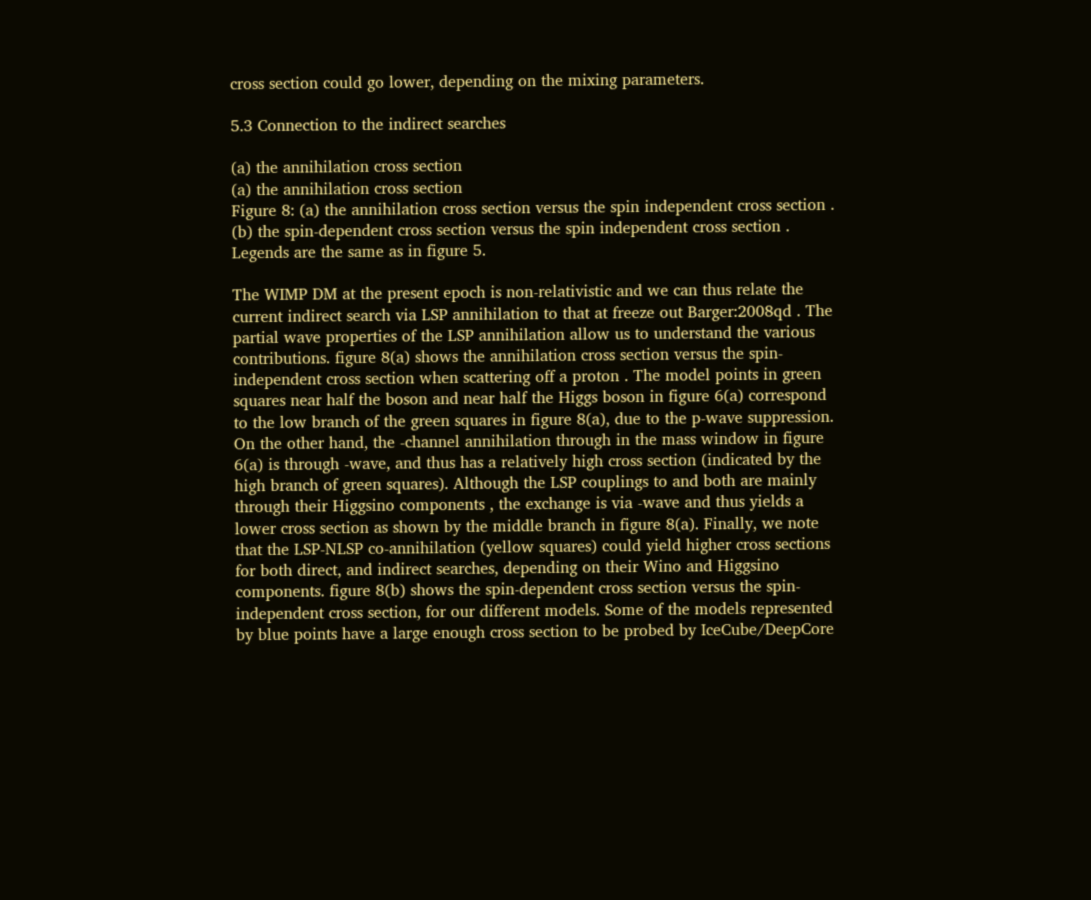cross section could go lower, depending on the mixing parameters.

5.3 Connection to the indirect searches

(a) the annihilation cross section
(a) the annihilation cross section
Figure 8: (a) the annihilation cross section versus the spin independent cross section . (b) the spin-dependent cross section versus the spin independent cross section . Legends are the same as in figure 5.

The WIMP DM at the present epoch is non-relativistic and we can thus relate the current indirect search via LSP annihilation to that at freeze out Barger:2008qd . The partial wave properties of the LSP annihilation allow us to understand the various contributions. figure 8(a) shows the annihilation cross section versus the spin-independent cross section when scattering off a proton . The model points in green squares near half the boson and near half the Higgs boson in figure 6(a) correspond to the low branch of the green squares in figure 8(a), due to the p-wave suppression. On the other hand, the -channel annihilation through in the mass window in figure 6(a) is through -wave, and thus has a relatively high cross section (indicated by the high branch of green squares). Although the LSP couplings to and both are mainly through their Higgsino components , the exchange is via -wave and thus yields a lower cross section as shown by the middle branch in figure 8(a). Finally, we note that the LSP-NLSP co-annihilation (yellow squares) could yield higher cross sections for both direct, and indirect searches, depending on their Wino and Higgsino components. figure 8(b) shows the spin-dependent cross section versus the spin-independent cross section, for our different models. Some of the models represented by blue points have a large enough cross section to be probed by IceCube/DeepCore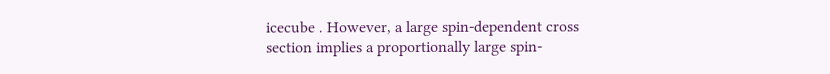icecube . However, a large spin-dependent cross section implies a proportionally large spin-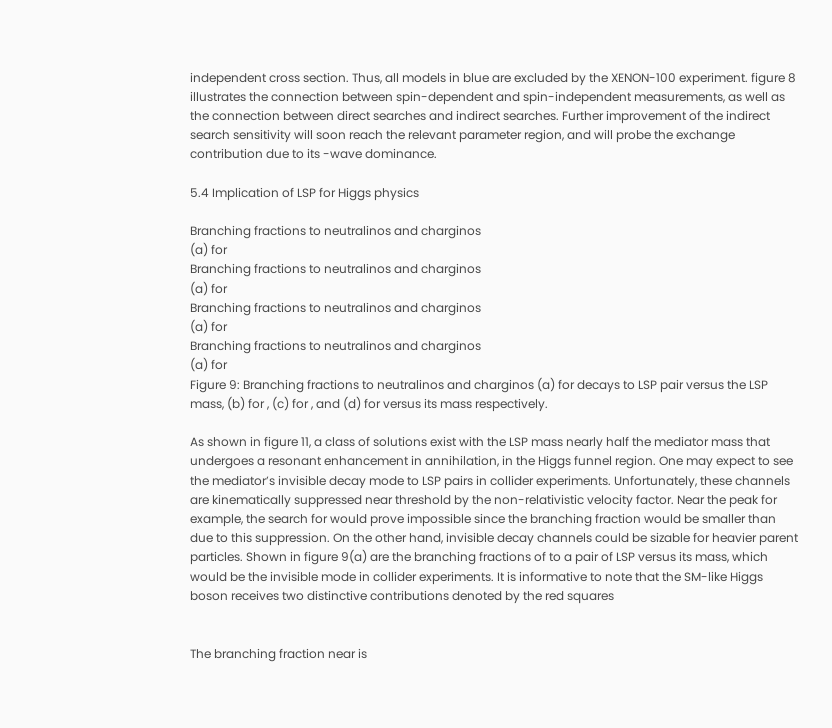independent cross section. Thus, all models in blue are excluded by the XENON-100 experiment. figure 8 illustrates the connection between spin-dependent and spin-independent measurements, as well as the connection between direct searches and indirect searches. Further improvement of the indirect search sensitivity will soon reach the relevant parameter region, and will probe the exchange contribution due to its -wave dominance.

5.4 Implication of LSP for Higgs physics

Branching fractions to neutralinos and charginos
(a) for
Branching fractions to neutralinos and charginos
(a) for
Branching fractions to neutralinos and charginos
(a) for
Branching fractions to neutralinos and charginos
(a) for
Figure 9: Branching fractions to neutralinos and charginos (a) for decays to LSP pair versus the LSP mass, (b) for , (c) for , and (d) for versus its mass respectively.

As shown in figure 11, a class of solutions exist with the LSP mass nearly half the mediator mass that undergoes a resonant enhancement in annihilation, in the Higgs funnel region. One may expect to see the mediator’s invisible decay mode to LSP pairs in collider experiments. Unfortunately, these channels are kinematically suppressed near threshold by the non-relativistic velocity factor. Near the peak for example, the search for would prove impossible since the branching fraction would be smaller than due to this suppression. On the other hand, invisible decay channels could be sizable for heavier parent particles. Shown in figure 9(a) are the branching fractions of to a pair of LSP versus its mass, which would be the invisible mode in collider experiments. It is informative to note that the SM-like Higgs boson receives two distinctive contributions denoted by the red squares


The branching fraction near is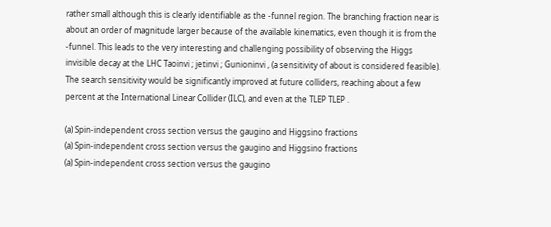rather small although this is clearly identifiable as the -funnel region. The branching fraction near is about an order of magnitude larger because of the available kinematics, even though it is from the -funnel. This leads to the very interesting and challenging possibility of observing the Higgs invisible decay at the LHC Taoinvi ; jetinvi ; Gunioninvi , (a sensitivity of about is considered feasible). The search sensitivity would be significantly improved at future colliders, reaching about a few percent at the International Linear Collider (ILC), and even at the TLEP TLEP .

(a) Spin-independent cross section versus the gaugino and Higgsino fractions
(a) Spin-independent cross section versus the gaugino and Higgsino fractions
(a) Spin-independent cross section versus the gaugino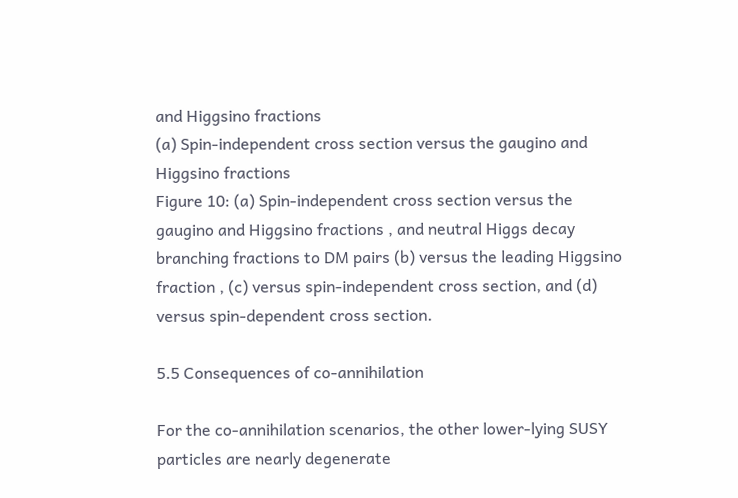and Higgsino fractions
(a) Spin-independent cross section versus the gaugino and Higgsino fractions
Figure 10: (a) Spin-independent cross section versus the gaugino and Higgsino fractions , and neutral Higgs decay branching fractions to DM pairs (b) versus the leading Higgsino fraction , (c) versus spin-independent cross section, and (d) versus spin-dependent cross section.

5.5 Consequences of co-annihilation

For the co-annihilation scenarios, the other lower-lying SUSY particles are nearly degenerate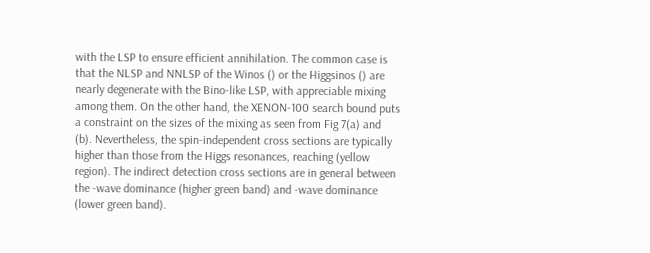with the LSP to ensure efficient annihilation. The common case is that the NLSP and NNLSP of the Winos () or the Higgsinos () are nearly degenerate with the Bino-like LSP, with appreciable mixing among them. On the other hand, the XENON-100 search bound puts a constraint on the sizes of the mixing as seen from Fig 7(a) and (b). Nevertheless, the spin-independent cross sections are typically higher than those from the Higgs resonances, reaching (yellow region). The indirect detection cross sections are in general between the -wave dominance (higher green band) and -wave dominance (lower green band).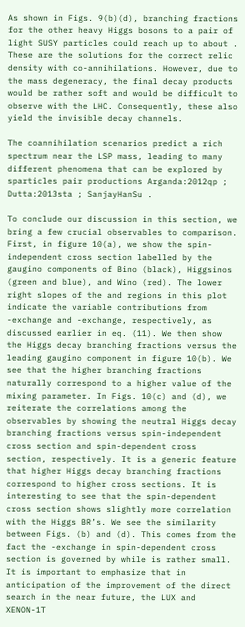As shown in Figs. 9(b)(d), branching fractions for the other heavy Higgs bosons to a pair of light SUSY particles could reach up to about . These are the solutions for the correct relic density with co-annihilations. However, due to the mass degeneracy, the final decay products would be rather soft and would be difficult to observe with the LHC. Consequently, these also yield the invisible decay channels.

The coannihilation scenarios predict a rich spectrum near the LSP mass, leading to many different phenomena that can be explored by sparticles pair productions Arganda:2012qp ; Dutta:2013sta ; SanjayHanSu .

To conclude our discussion in this section, we bring a few crucial observables to comparison. First, in figure 10(a), we show the spin-independent cross section labelled by the gaugino components of Bino (black), Higgsinos (green and blue), and Wino (red). The lower right slopes of the and regions in this plot indicate the variable contributions from -exchange and -exchange, respectively, as discussed earlier in eq. (11). We then show the Higgs decay branching fractions versus the leading gaugino component in figure 10(b). We see that the higher branching fractions naturally correspond to a higher value of the mixing parameter. In Figs. 10(c) and (d), we reiterate the correlations among the observables by showing the neutral Higgs decay branching fractions versus spin-independent cross section and spin-dependent cross section, respectively. It is a generic feature that higher Higgs decay branching fractions correspond to higher cross sections. It is interesting to see that the spin-dependent cross section shows slightly more correlation with the Higgs BR’s. We see the similarity between Figs. (b) and (d). This comes from the fact the -exchange in spin-dependent cross section is governed by while is rather small. It is important to emphasize that in anticipation of the improvement of the direct search in the near future, the LUX and XENON-1T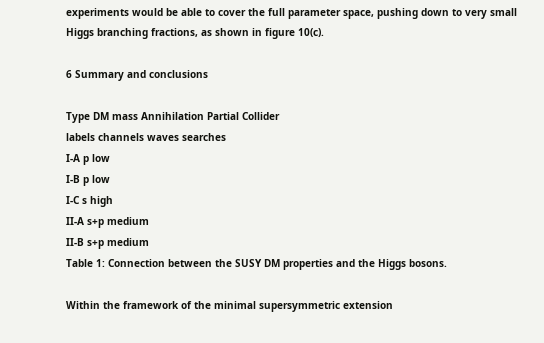experiments would be able to cover the full parameter space, pushing down to very small Higgs branching fractions, as shown in figure 10(c).

6 Summary and conclusions

Type DM mass Annihilation Partial Collider
labels channels waves searches
I-A p low
I-B p low
I-C s high
II-A s+p medium
II-B s+p medium
Table 1: Connection between the SUSY DM properties and the Higgs bosons.

Within the framework of the minimal supersymmetric extension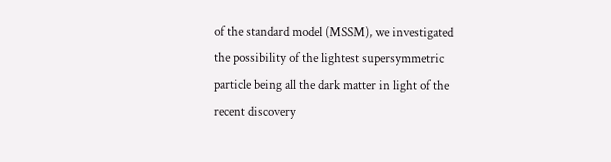of the standard model (MSSM), we investigated the possibility of the lightest supersymmetric particle being all the dark matter in light of the recent discovery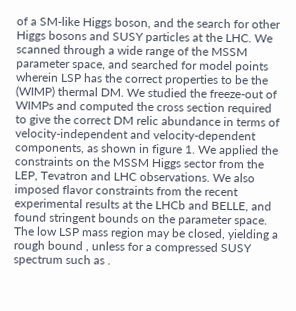of a SM-like Higgs boson, and the search for other Higgs bosons and SUSY particles at the LHC. We scanned through a wide range of the MSSM parameter space, and searched for model points wherein LSP has the correct properties to be the (WIMP) thermal DM. We studied the freeze-out of WIMPs and computed the cross section required to give the correct DM relic abundance in terms of velocity-independent and velocity-dependent components, as shown in figure 1. We applied the constraints on the MSSM Higgs sector from the LEP, Tevatron and LHC observations. We also imposed flavor constraints from the recent experimental results at the LHCb and BELLE, and found stringent bounds on the parameter space. The low LSP mass region may be closed, yielding a rough bound , unless for a compressed SUSY spectrum such as .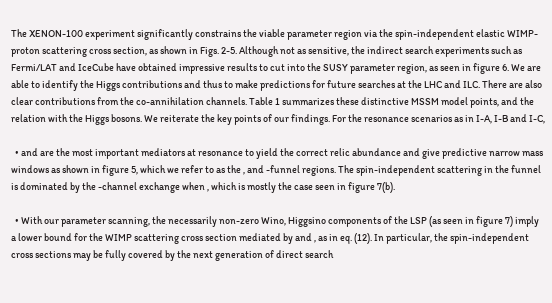The XENON-100 experiment significantly constrains the viable parameter region via the spin-independent elastic WIMP-proton scattering cross section, as shown in Figs. 2-5. Although not as sensitive, the indirect search experiments such as Fermi/LAT and IceCube have obtained impressive results to cut into the SUSY parameter region, as seen in figure 6. We are able to identify the Higgs contributions and thus to make predictions for future searches at the LHC and ILC. There are also clear contributions from the co-annihilation channels. Table 1 summarizes these distinctive MSSM model points, and the relation with the Higgs bosons. We reiterate the key points of our findings. For the resonance scenarios as in I-A, I-B and I-C,

  • and are the most important mediators at resonance to yield the correct relic abundance and give predictive narrow mass windows as shown in figure 5, which we refer to as the , and -funnel regions. The spin-independent scattering in the funnel is dominated by the -channel exchange when , which is mostly the case seen in figure 7(b).

  • With our parameter scanning, the necessarily non-zero Wino, Higgsino components of the LSP (as seen in figure 7) imply a lower bound for the WIMP scattering cross section mediated by and , as in eq. (12). In particular, the spin-independent cross sections may be fully covered by the next generation of direct search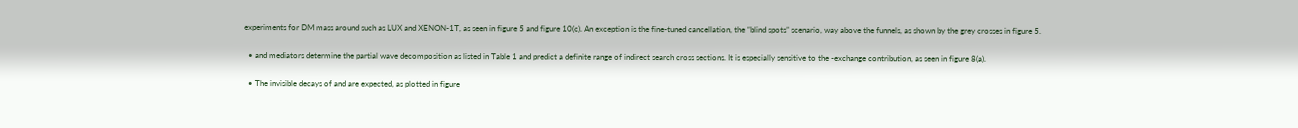experiments for DM mass around such as LUX and XENON-1T, as seen in figure 5 and figure 10(c). An exception is the fine-tuned cancellation, the “blind spots” scenario, way above the funnels, as shown by the grey crosses in figure 5.

  • and mediators determine the partial wave decomposition as listed in Table 1 and predict a definite range of indirect search cross sections. It is especially sensitive to the -exchange contribution, as seen in figure 8(a).

  • The invisible decays of and are expected, as plotted in figure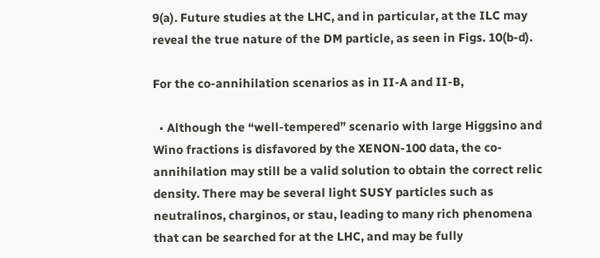9(a). Future studies at the LHC, and in particular, at the ILC may reveal the true nature of the DM particle, as seen in Figs. 10(b-d).

For the co-annihilation scenarios as in II-A and II-B,

  • Although the “well-tempered” scenario with large Higgsino and Wino fractions is disfavored by the XENON-100 data, the co-annihilation may still be a valid solution to obtain the correct relic density. There may be several light SUSY particles such as neutralinos, charginos, or stau, leading to many rich phenomena that can be searched for at the LHC, and may be fully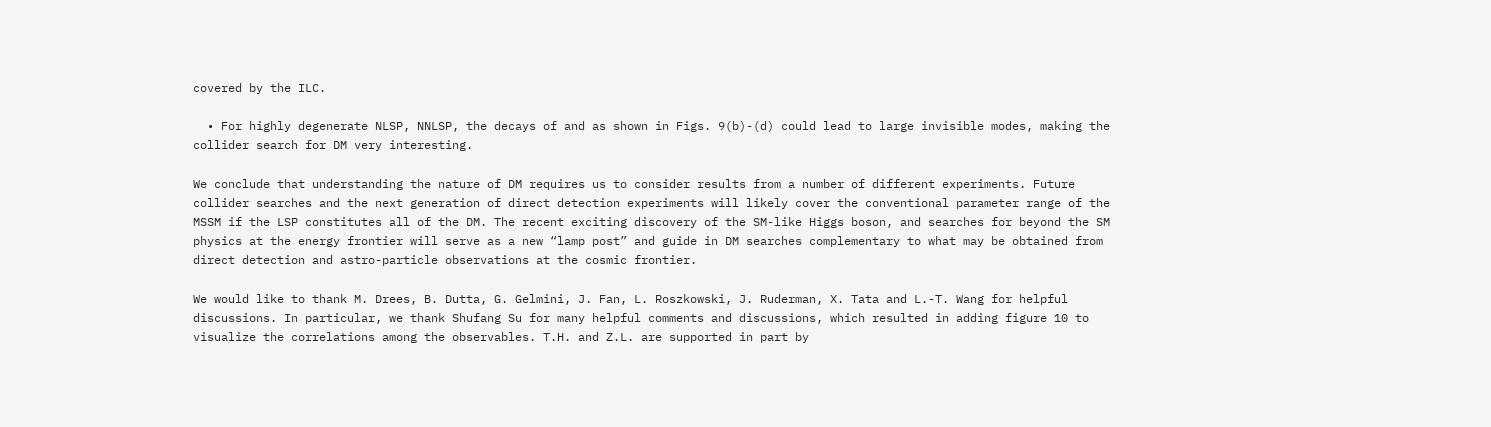covered by the ILC.

  • For highly degenerate NLSP, NNLSP, the decays of and as shown in Figs. 9(b)-(d) could lead to large invisible modes, making the collider search for DM very interesting.

We conclude that understanding the nature of DM requires us to consider results from a number of different experiments. Future collider searches and the next generation of direct detection experiments will likely cover the conventional parameter range of the MSSM if the LSP constitutes all of the DM. The recent exciting discovery of the SM-like Higgs boson, and searches for beyond the SM physics at the energy frontier will serve as a new “lamp post” and guide in DM searches complementary to what may be obtained from direct detection and astro-particle observations at the cosmic frontier.

We would like to thank M. Drees, B. Dutta, G. Gelmini, J. Fan, L. Roszkowski, J. Ruderman, X. Tata and L.-T. Wang for helpful discussions. In particular, we thank Shufang Su for many helpful comments and discussions, which resulted in adding figure 10 to visualize the correlations among the observables. T.H. and Z.L. are supported in part by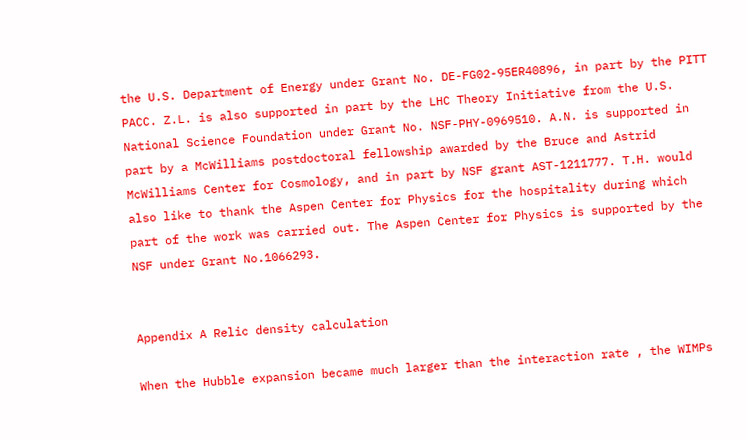the U.S. Department of Energy under Grant No. DE-FG02-95ER40896, in part by the PITT PACC. Z.L. is also supported in part by the LHC Theory Initiative from the U.S. National Science Foundation under Grant No. NSF-PHY-0969510. A.N. is supported in part by a McWilliams postdoctoral fellowship awarded by the Bruce and Astrid McWilliams Center for Cosmology, and in part by NSF grant AST-1211777. T.H. would also like to thank the Aspen Center for Physics for the hospitality during which part of the work was carried out. The Aspen Center for Physics is supported by the NSF under Grant No.1066293.


Appendix A Relic density calculation

When the Hubble expansion became much larger than the interaction rate , the WIMPs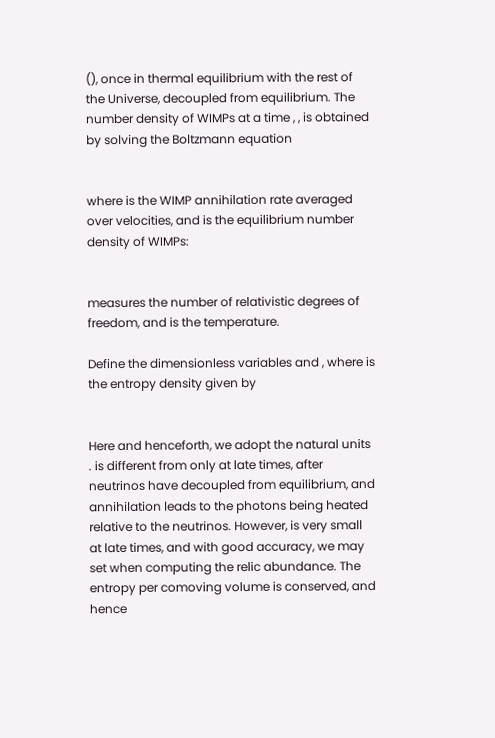(), once in thermal equilibrium with the rest of the Universe, decoupled from equilibrium. The number density of WIMPs at a time , , is obtained by solving the Boltzmann equation


where is the WIMP annihilation rate averaged over velocities, and is the equilibrium number density of WIMPs:


measures the number of relativistic degrees of freedom, and is the temperature.

Define the dimensionless variables and , where is the entropy density given by


Here and henceforth, we adopt the natural units . is different from only at late times, after neutrinos have decoupled from equilibrium, and annihilation leads to the photons being heated relative to the neutrinos. However, is very small at late times, and with good accuracy, we may set when computing the relic abundance. The entropy per comoving volume is conserved, and hence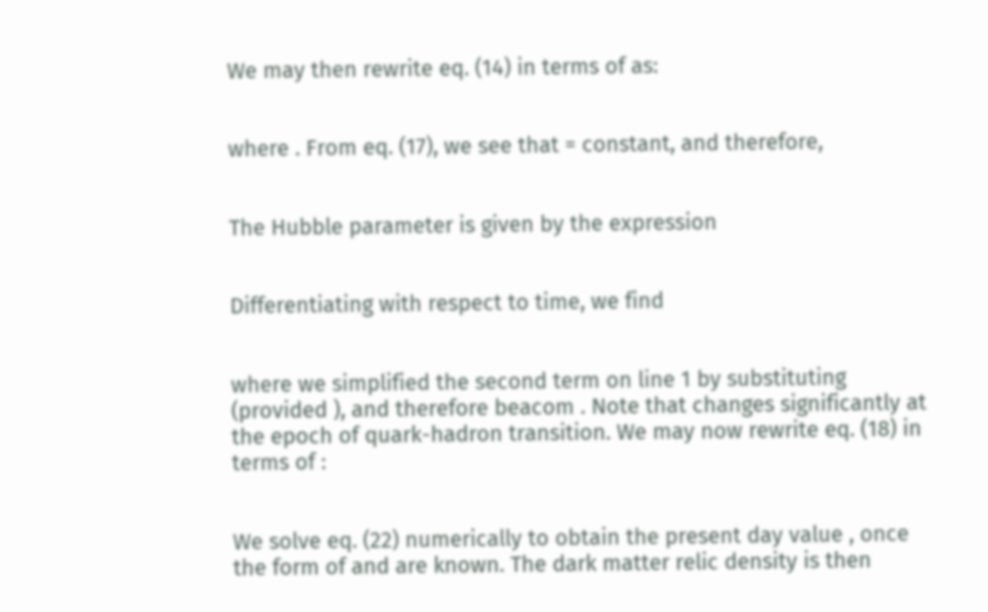We may then rewrite eq. (14) in terms of as:


where . From eq. (17), we see that = constant, and therefore,


The Hubble parameter is given by the expression


Differentiating with respect to time, we find


where we simplified the second term on line 1 by substituting (provided ), and therefore beacom . Note that changes significantly at the epoch of quark-hadron transition. We may now rewrite eq. (18) in terms of :


We solve eq. (22) numerically to obtain the present day value , once the form of and are known. The dark matter relic density is then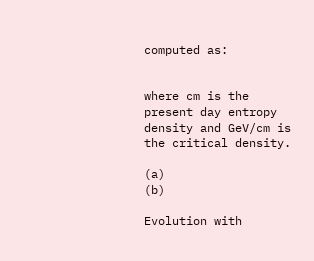computed as:


where cm is the present day entropy density and GeV/cm is the critical density.

(a)                                                             (b)

Evolution with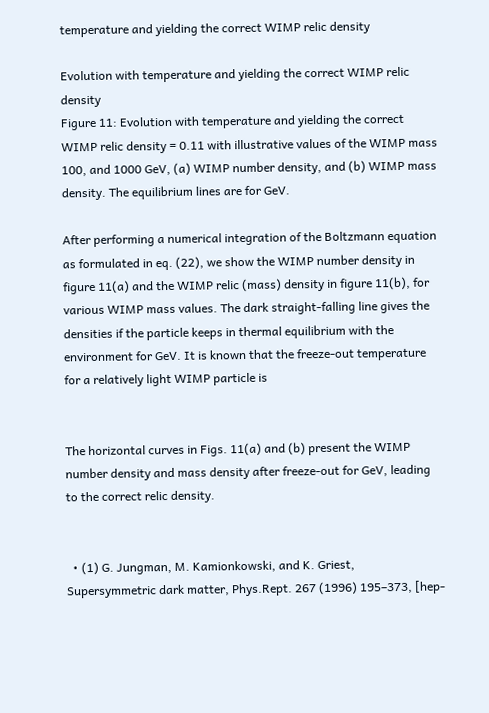temperature and yielding the correct WIMP relic density

Evolution with temperature and yielding the correct WIMP relic density
Figure 11: Evolution with temperature and yielding the correct WIMP relic density = 0.11 with illustrative values of the WIMP mass 100, and 1000 GeV, (a) WIMP number density, and (b) WIMP mass density. The equilibrium lines are for GeV.

After performing a numerical integration of the Boltzmann equation as formulated in eq. (22), we show the WIMP number density in figure 11(a) and the WIMP relic (mass) density in figure 11(b), for various WIMP mass values. The dark straight-falling line gives the densities if the particle keeps in thermal equilibrium with the environment for GeV. It is known that the freeze-out temperature for a relatively light WIMP particle is


The horizontal curves in Figs. 11(a) and (b) present the WIMP number density and mass density after freeze-out for GeV, leading to the correct relic density.


  • (1) G. Jungman, M. Kamionkowski, and K. Griest, Supersymmetric dark matter, Phys.Rept. 267 (1996) 195–373, [hep-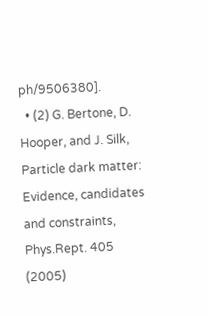ph/9506380].
  • (2) G. Bertone, D. Hooper, and J. Silk, Particle dark matter: Evidence, candidates and constraints, Phys.Rept. 405 (2005)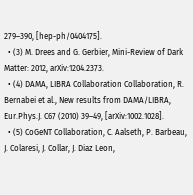279–390, [hep-ph/0404175].
  • (3) M. Drees and G. Gerbier, Mini-Review of Dark Matter: 2012, arXiv:1204.2373.
  • (4) DAMA, LIBRA Collaboration Collaboration, R. Bernabei et al., New results from DAMA/LIBRA, Eur.Phys.J. C67 (2010) 39–49, [arXiv:1002.1028].
  • (5) CoGeNT Collaboration, C. Aalseth, P. Barbeau, J. Colaresi, J. Collar, J. Diaz Leon,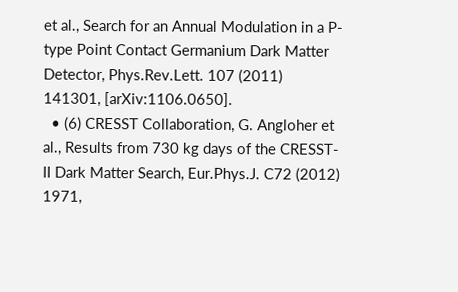et al., Search for an Annual Modulation in a P-type Point Contact Germanium Dark Matter Detector, Phys.Rev.Lett. 107 (2011) 141301, [arXiv:1106.0650].
  • (6) CRESST Collaboration, G. Angloher et al., Results from 730 kg days of the CRESST-II Dark Matter Search, Eur.Phys.J. C72 (2012) 1971,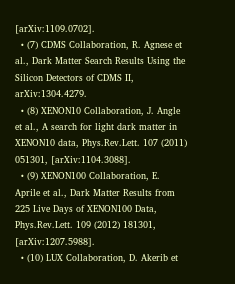[arXiv:1109.0702].
  • (7) CDMS Collaboration, R. Agnese et al., Dark Matter Search Results Using the Silicon Detectors of CDMS II, arXiv:1304.4279.
  • (8) XENON10 Collaboration, J. Angle et al., A search for light dark matter in XENON10 data, Phys.Rev.Lett. 107 (2011) 051301, [arXiv:1104.3088].
  • (9) XENON100 Collaboration, E. Aprile et al., Dark Matter Results from 225 Live Days of XENON100 Data, Phys.Rev.Lett. 109 (2012) 181301, [arXiv:1207.5988].
  • (10) LUX Collaboration, D. Akerib et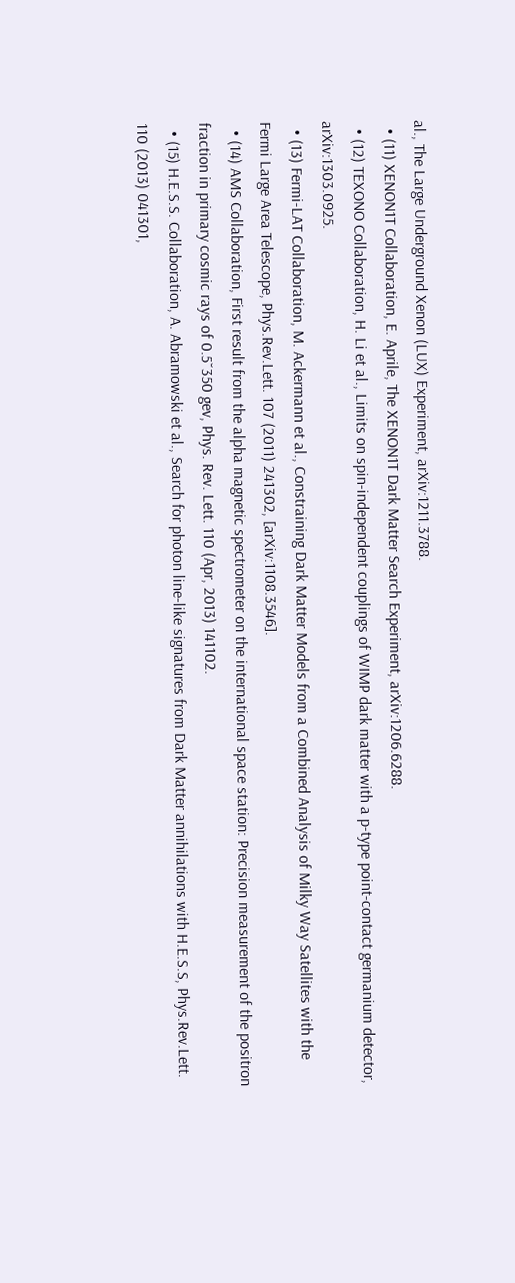al., The Large Underground Xenon (LUX) Experiment, arXiv:1211.3788.
  • (11) XENON1T Collaboration, E. Aprile, The XENON1T Dark Matter Search Experiment, arXiv:1206.6288.
  • (12) TEXONO Collaboration, H. Li et al., Limits on spin-independent couplings of WIMP dark matter with a p-type point-contact germanium detector, arXiv:1303.0925.
  • (13) Fermi-LAT Collaboration, M. Ackermann et al., Constraining Dark Matter Models from a Combined Analysis of Milky Way Satellites with the Fermi Large Area Telescope, Phys.Rev.Lett. 107 (2011) 241302, [arXiv:1108.3546].
  • (14) AMS Collaboration, First result from the alpha magnetic spectrometer on the international space station: Precision measurement of the positron fraction in primary cosmic rays of 0.5˘350 gev, Phys. Rev. Lett. 110 (Apr, 2013) 141102.
  • (15) H.E.S.S. Collaboration, A. Abramowski et al., Search for photon line-like signatures from Dark Matter annihilations with H.E.S.S, Phys.Rev.Lett. 110 (2013) 041301,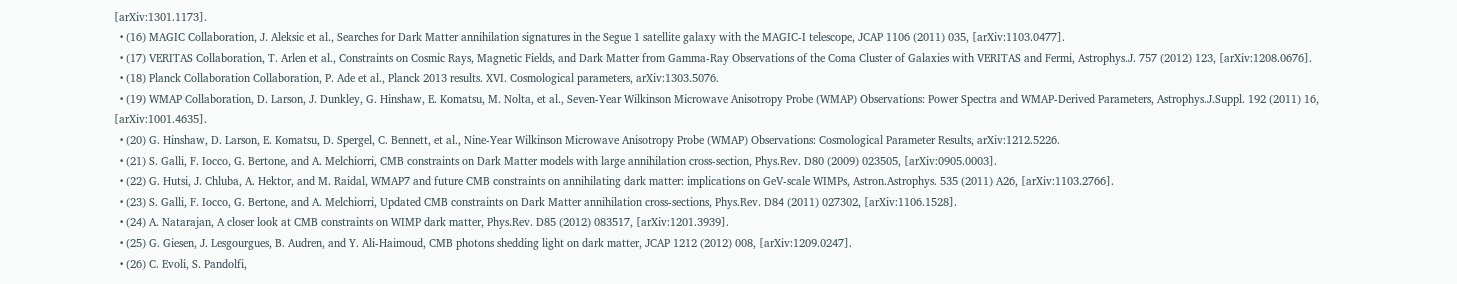[arXiv:1301.1173].
  • (16) MAGIC Collaboration, J. Aleksic et al., Searches for Dark Matter annihilation signatures in the Segue 1 satellite galaxy with the MAGIC-I telescope, JCAP 1106 (2011) 035, [arXiv:1103.0477].
  • (17) VERITAS Collaboration, T. Arlen et al., Constraints on Cosmic Rays, Magnetic Fields, and Dark Matter from Gamma-Ray Observations of the Coma Cluster of Galaxies with VERITAS and Fermi, Astrophys.J. 757 (2012) 123, [arXiv:1208.0676].
  • (18) Planck Collaboration Collaboration, P. Ade et al., Planck 2013 results. XVI. Cosmological parameters, arXiv:1303.5076.
  • (19) WMAP Collaboration, D. Larson, J. Dunkley, G. Hinshaw, E. Komatsu, M. Nolta, et al., Seven-Year Wilkinson Microwave Anisotropy Probe (WMAP) Observations: Power Spectra and WMAP-Derived Parameters, Astrophys.J.Suppl. 192 (2011) 16, [arXiv:1001.4635].
  • (20) G. Hinshaw, D. Larson, E. Komatsu, D. Spergel, C. Bennett, et al., Nine-Year Wilkinson Microwave Anisotropy Probe (WMAP) Observations: Cosmological Parameter Results, arXiv:1212.5226.
  • (21) S. Galli, F. Iocco, G. Bertone, and A. Melchiorri, CMB constraints on Dark Matter models with large annihilation cross-section, Phys.Rev. D80 (2009) 023505, [arXiv:0905.0003].
  • (22) G. Hutsi, J. Chluba, A. Hektor, and M. Raidal, WMAP7 and future CMB constraints on annihilating dark matter: implications on GeV-scale WIMPs, Astron.Astrophys. 535 (2011) A26, [arXiv:1103.2766].
  • (23) S. Galli, F. Iocco, G. Bertone, and A. Melchiorri, Updated CMB constraints on Dark Matter annihilation cross-sections, Phys.Rev. D84 (2011) 027302, [arXiv:1106.1528].
  • (24) A. Natarajan, A closer look at CMB constraints on WIMP dark matter, Phys.Rev. D85 (2012) 083517, [arXiv:1201.3939].
  • (25) G. Giesen, J. Lesgourgues, B. Audren, and Y. Ali-Haimoud, CMB photons shedding light on dark matter, JCAP 1212 (2012) 008, [arXiv:1209.0247].
  • (26) C. Evoli, S. Pandolfi,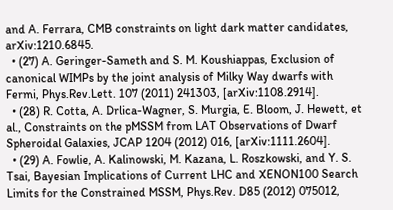and A. Ferrara, CMB constraints on light dark matter candidates, arXiv:1210.6845.
  • (27) A. Geringer-Sameth and S. M. Koushiappas, Exclusion of canonical WIMPs by the joint analysis of Milky Way dwarfs with Fermi, Phys.Rev.Lett. 107 (2011) 241303, [arXiv:1108.2914].
  • (28) R. Cotta, A. Drlica-Wagner, S. Murgia, E. Bloom, J. Hewett, et al., Constraints on the pMSSM from LAT Observations of Dwarf Spheroidal Galaxies, JCAP 1204 (2012) 016, [arXiv:1111.2604].
  • (29) A. Fowlie, A. Kalinowski, M. Kazana, L. Roszkowski, and Y. S. Tsai, Bayesian Implications of Current LHC and XENON100 Search Limits for the Constrained MSSM, Phys.Rev. D85 (2012) 075012,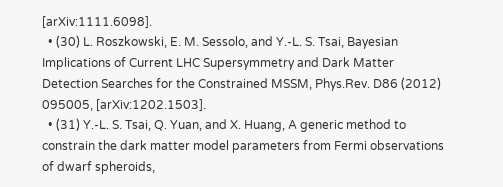[arXiv:1111.6098].
  • (30) L. Roszkowski, E. M. Sessolo, and Y.-L. S. Tsai, Bayesian Implications of Current LHC Supersymmetry and Dark Matter Detection Searches for the Constrained MSSM, Phys.Rev. D86 (2012) 095005, [arXiv:1202.1503].
  • (31) Y.-L. S. Tsai, Q. Yuan, and X. Huang, A generic method to constrain the dark matter model parameters from Fermi observations of dwarf spheroids,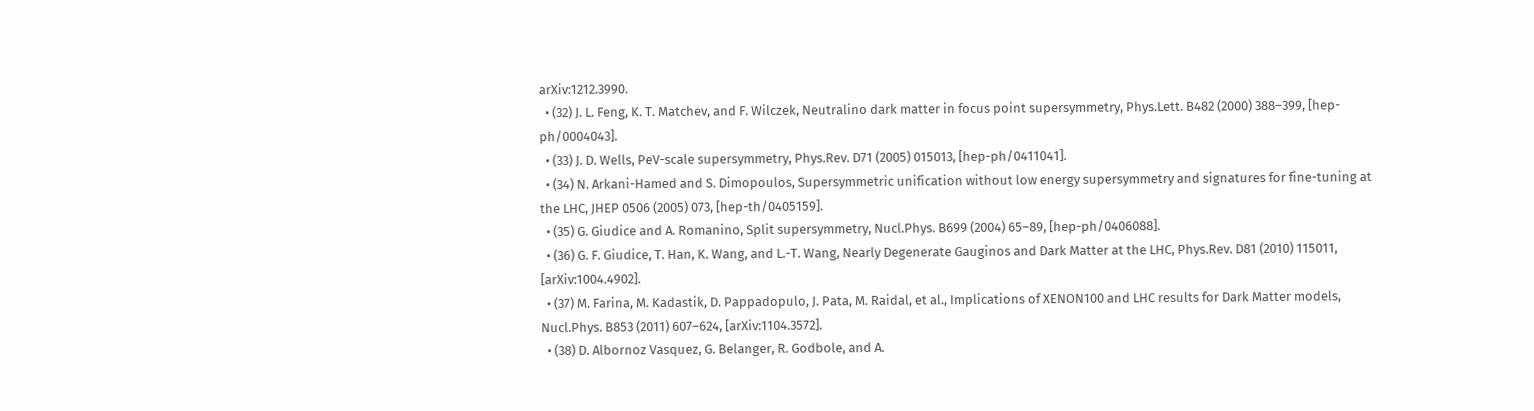arXiv:1212.3990.
  • (32) J. L. Feng, K. T. Matchev, and F. Wilczek, Neutralino dark matter in focus point supersymmetry, Phys.Lett. B482 (2000) 388–399, [hep-ph/0004043].
  • (33) J. D. Wells, PeV-scale supersymmetry, Phys.Rev. D71 (2005) 015013, [hep-ph/0411041].
  • (34) N. Arkani-Hamed and S. Dimopoulos, Supersymmetric unification without low energy supersymmetry and signatures for fine-tuning at the LHC, JHEP 0506 (2005) 073, [hep-th/0405159].
  • (35) G. Giudice and A. Romanino, Split supersymmetry, Nucl.Phys. B699 (2004) 65–89, [hep-ph/0406088].
  • (36) G. F. Giudice, T. Han, K. Wang, and L.-T. Wang, Nearly Degenerate Gauginos and Dark Matter at the LHC, Phys.Rev. D81 (2010) 115011, [arXiv:1004.4902].
  • (37) M. Farina, M. Kadastik, D. Pappadopulo, J. Pata, M. Raidal, et al., Implications of XENON100 and LHC results for Dark Matter models, Nucl.Phys. B853 (2011) 607–624, [arXiv:1104.3572].
  • (38) D. Albornoz Vasquez, G. Belanger, R. Godbole, and A.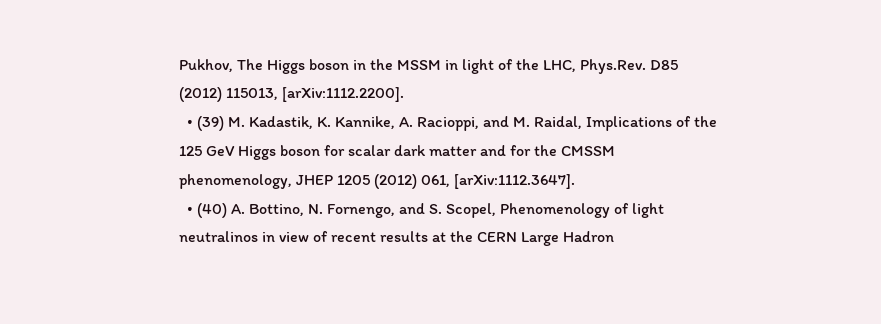Pukhov, The Higgs boson in the MSSM in light of the LHC, Phys.Rev. D85 (2012) 115013, [arXiv:1112.2200].
  • (39) M. Kadastik, K. Kannike, A. Racioppi, and M. Raidal, Implications of the 125 GeV Higgs boson for scalar dark matter and for the CMSSM phenomenology, JHEP 1205 (2012) 061, [arXiv:1112.3647].
  • (40) A. Bottino, N. Fornengo, and S. Scopel, Phenomenology of light neutralinos in view of recent results at the CERN Large Hadron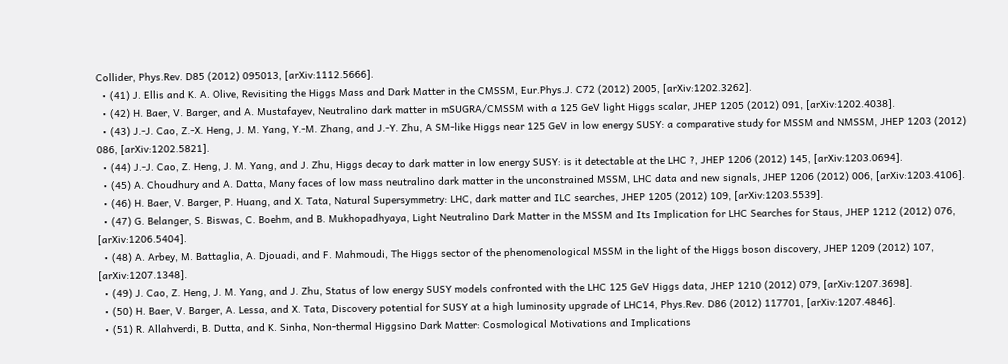Collider, Phys.Rev. D85 (2012) 095013, [arXiv:1112.5666].
  • (41) J. Ellis and K. A. Olive, Revisiting the Higgs Mass and Dark Matter in the CMSSM, Eur.Phys.J. C72 (2012) 2005, [arXiv:1202.3262].
  • (42) H. Baer, V. Barger, and A. Mustafayev, Neutralino dark matter in mSUGRA/CMSSM with a 125 GeV light Higgs scalar, JHEP 1205 (2012) 091, [arXiv:1202.4038].
  • (43) J.-J. Cao, Z.-X. Heng, J. M. Yang, Y.-M. Zhang, and J.-Y. Zhu, A SM-like Higgs near 125 GeV in low energy SUSY: a comparative study for MSSM and NMSSM, JHEP 1203 (2012) 086, [arXiv:1202.5821].
  • (44) J.-J. Cao, Z. Heng, J. M. Yang, and J. Zhu, Higgs decay to dark matter in low energy SUSY: is it detectable at the LHC ?, JHEP 1206 (2012) 145, [arXiv:1203.0694].
  • (45) A. Choudhury and A. Datta, Many faces of low mass neutralino dark matter in the unconstrained MSSM, LHC data and new signals, JHEP 1206 (2012) 006, [arXiv:1203.4106].
  • (46) H. Baer, V. Barger, P. Huang, and X. Tata, Natural Supersymmetry: LHC, dark matter and ILC searches, JHEP 1205 (2012) 109, [arXiv:1203.5539].
  • (47) G. Belanger, S. Biswas, C. Boehm, and B. Mukhopadhyaya, Light Neutralino Dark Matter in the MSSM and Its Implication for LHC Searches for Staus, JHEP 1212 (2012) 076, [arXiv:1206.5404].
  • (48) A. Arbey, M. Battaglia, A. Djouadi, and F. Mahmoudi, The Higgs sector of the phenomenological MSSM in the light of the Higgs boson discovery, JHEP 1209 (2012) 107, [arXiv:1207.1348].
  • (49) J. Cao, Z. Heng, J. M. Yang, and J. Zhu, Status of low energy SUSY models confronted with the LHC 125 GeV Higgs data, JHEP 1210 (2012) 079, [arXiv:1207.3698].
  • (50) H. Baer, V. Barger, A. Lessa, and X. Tata, Discovery potential for SUSY at a high luminosity upgrade of LHC14, Phys.Rev. D86 (2012) 117701, [arXiv:1207.4846].
  • (51) R. Allahverdi, B. Dutta, and K. Sinha, Non-thermal Higgsino Dark Matter: Cosmological Motivations and Implications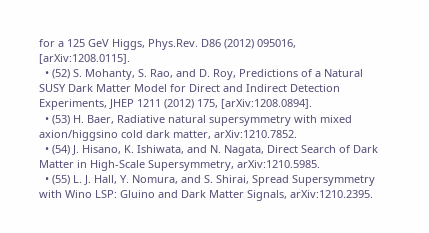for a 125 GeV Higgs, Phys.Rev. D86 (2012) 095016, [arXiv:1208.0115].
  • (52) S. Mohanty, S. Rao, and D. Roy, Predictions of a Natural SUSY Dark Matter Model for Direct and Indirect Detection Experiments, JHEP 1211 (2012) 175, [arXiv:1208.0894].
  • (53) H. Baer, Radiative natural supersymmetry with mixed axion/higgsino cold dark matter, arXiv:1210.7852.
  • (54) J. Hisano, K. Ishiwata, and N. Nagata, Direct Search of Dark Matter in High-Scale Supersymmetry, arXiv:1210.5985.
  • (55) L. J. Hall, Y. Nomura, and S. Shirai, Spread Supersymmetry with Wino LSP: Gluino and Dark Matter Signals, arXiv:1210.2395.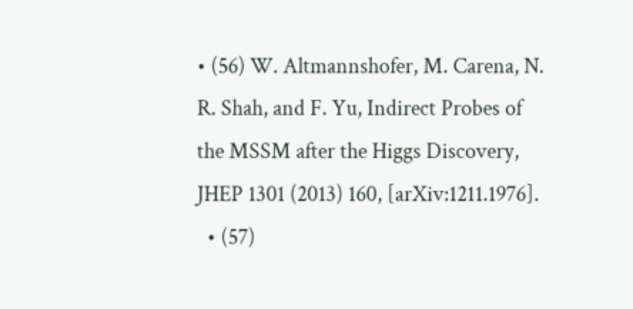• (56) W. Altmannshofer, M. Carena, N. R. Shah, and F. Yu, Indirect Probes of the MSSM after the Higgs Discovery, JHEP 1301 (2013) 160, [arXiv:1211.1976].
  • (57)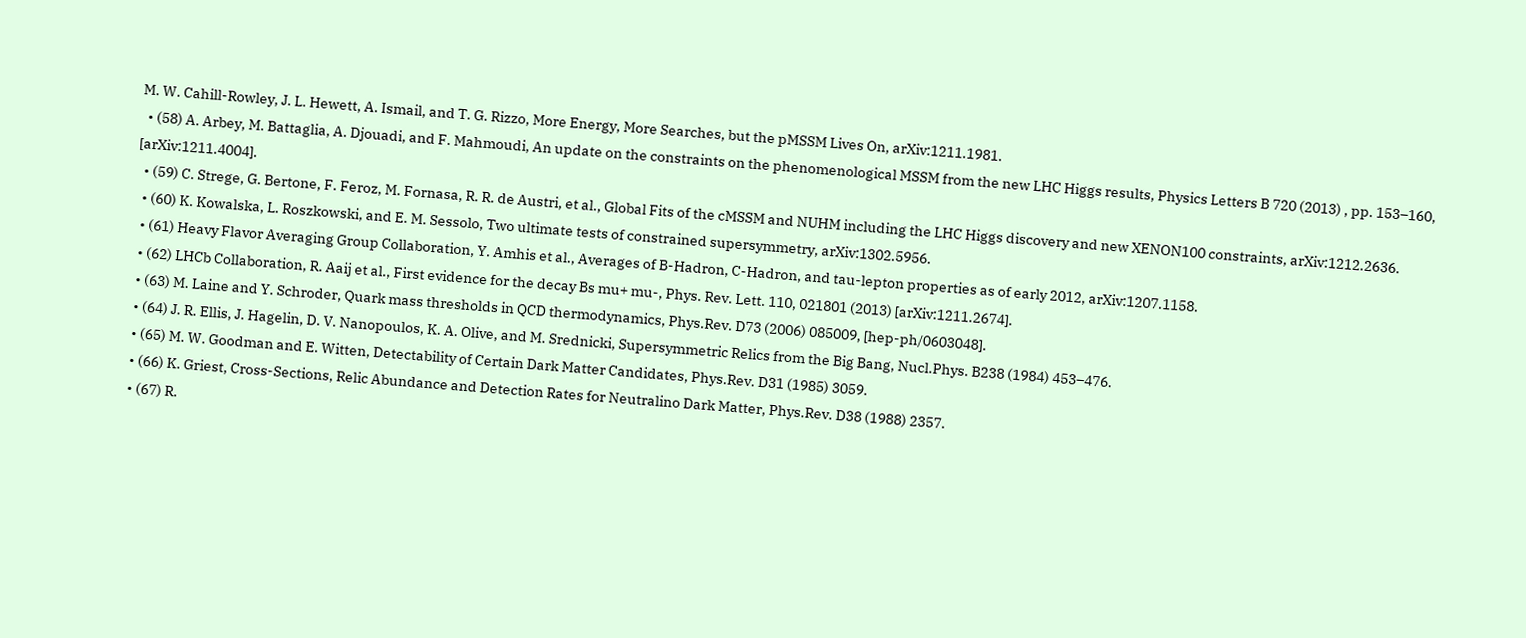M. W. Cahill-Rowley, J. L. Hewett, A. Ismail, and T. G. Rizzo, More Energy, More Searches, but the pMSSM Lives On, arXiv:1211.1981.
  • (58) A. Arbey, M. Battaglia, A. Djouadi, and F. Mahmoudi, An update on the constraints on the phenomenological MSSM from the new LHC Higgs results, Physics Letters B 720 (2013) , pp. 153–160, [arXiv:1211.4004].
  • (59) C. Strege, G. Bertone, F. Feroz, M. Fornasa, R. R. de Austri, et al., Global Fits of the cMSSM and NUHM including the LHC Higgs discovery and new XENON100 constraints, arXiv:1212.2636.
  • (60) K. Kowalska, L. Roszkowski, and E. M. Sessolo, Two ultimate tests of constrained supersymmetry, arXiv:1302.5956.
  • (61) Heavy Flavor Averaging Group Collaboration, Y. Amhis et al., Averages of B-Hadron, C-Hadron, and tau-lepton properties as of early 2012, arXiv:1207.1158.
  • (62) LHCb Collaboration, R. Aaij et al., First evidence for the decay Bs mu+ mu-, Phys. Rev. Lett. 110, 021801 (2013) [arXiv:1211.2674].
  • (63) M. Laine and Y. Schroder, Quark mass thresholds in QCD thermodynamics, Phys.Rev. D73 (2006) 085009, [hep-ph/0603048].
  • (64) J. R. Ellis, J. Hagelin, D. V. Nanopoulos, K. A. Olive, and M. Srednicki, Supersymmetric Relics from the Big Bang, Nucl.Phys. B238 (1984) 453–476.
  • (65) M. W. Goodman and E. Witten, Detectability of Certain Dark Matter Candidates, Phys.Rev. D31 (1985) 3059.
  • (66) K. Griest, Cross-Sections, Relic Abundance and Detection Rates for Neutralino Dark Matter, Phys.Rev. D38 (1988) 2357.
  • (67) R.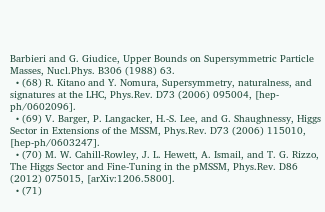Barbieri and G. Giudice, Upper Bounds on Supersymmetric Particle Masses, Nucl.Phys. B306 (1988) 63.
  • (68) R. Kitano and Y. Nomura, Supersymmetry, naturalness, and signatures at the LHC, Phys.Rev. D73 (2006) 095004, [hep-ph/0602096].
  • (69) V. Barger, P. Langacker, H.-S. Lee, and G. Shaughnessy, Higgs Sector in Extensions of the MSSM, Phys.Rev. D73 (2006) 115010, [hep-ph/0603247].
  • (70) M. W. Cahill-Rowley, J. L. Hewett, A. Ismail, and T. G. Rizzo, The Higgs Sector and Fine-Tuning in the pMSSM, Phys.Rev. D86 (2012) 075015, [arXiv:1206.5800].
  • (71)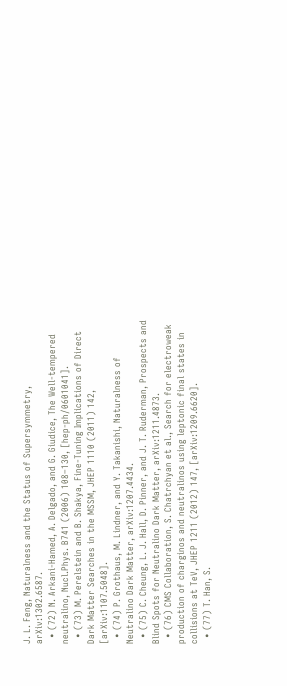J. L. Feng, Naturalness and the Status of Supersymmetry, arXiv:1302.6587.
  • (72) N. Arkani-Hamed, A. Delgado, and G. Giudice, The Well-tempered neutralino, Nucl.Phys. B741 (2006) 108–130, [hep-ph/0601041].
  • (73) M. Perelstein and B. Shakya, Fine-Tuning Implications of Direct Dark Matter Searches in the MSSM, JHEP 1110 (2011) 142, [arXiv:1107.5048].
  • (74) P. Grothaus, M. Lindner, and Y. Takanishi, Naturalness of Neutralino Dark Matter, arXiv:1207.4434.
  • (75) C. Cheung, L. J. Hall, D. Pinner, and J. T. Ruderman, Prospects and Blind Spots for Neutralino Dark Matter, arXiv:1211.4873.
  • (76) CMS Collaboration, S. Chatrchyan et al., Search for electroweak production of charginos and neutralinos using leptonic final states in collisions at TeV, JHEP 1211 (2012) 147, [arXiv:1209.6620].
  • (77) T. Han, S.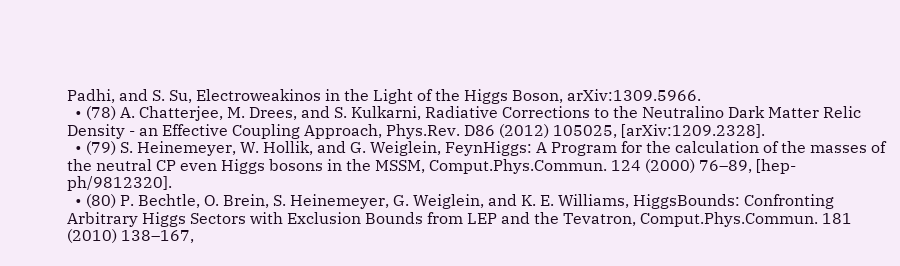Padhi, and S. Su, Electroweakinos in the Light of the Higgs Boson, arXiv:1309.5966.
  • (78) A. Chatterjee, M. Drees, and S. Kulkarni, Radiative Corrections to the Neutralino Dark Matter Relic Density - an Effective Coupling Approach, Phys.Rev. D86 (2012) 105025, [arXiv:1209.2328].
  • (79) S. Heinemeyer, W. Hollik, and G. Weiglein, FeynHiggs: A Program for the calculation of the masses of the neutral CP even Higgs bosons in the MSSM, Comput.Phys.Commun. 124 (2000) 76–89, [hep-ph/9812320].
  • (80) P. Bechtle, O. Brein, S. Heinemeyer, G. Weiglein, and K. E. Williams, HiggsBounds: Confronting Arbitrary Higgs Sectors with Exclusion Bounds from LEP and the Tevatron, Comput.Phys.Commun. 181 (2010) 138–167,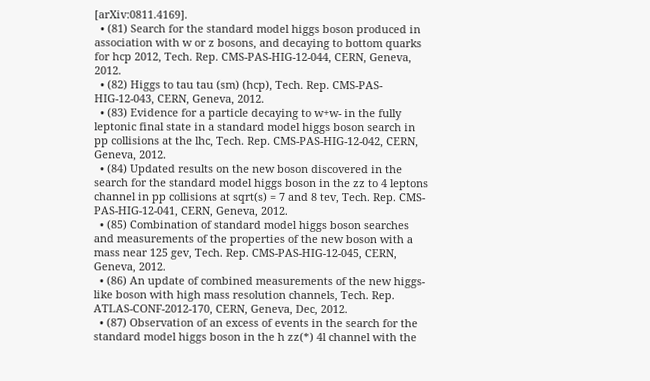[arXiv:0811.4169].
  • (81) Search for the standard model higgs boson produced in association with w or z bosons, and decaying to bottom quarks for hcp 2012, Tech. Rep. CMS-PAS-HIG-12-044, CERN, Geneva, 2012.
  • (82) Higgs to tau tau (sm) (hcp), Tech. Rep. CMS-PAS-HIG-12-043, CERN, Geneva, 2012.
  • (83) Evidence for a particle decaying to w+w- in the fully leptonic final state in a standard model higgs boson search in pp collisions at the lhc, Tech. Rep. CMS-PAS-HIG-12-042, CERN, Geneva, 2012.
  • (84) Updated results on the new boson discovered in the search for the standard model higgs boson in the zz to 4 leptons channel in pp collisions at sqrt(s) = 7 and 8 tev, Tech. Rep. CMS-PAS-HIG-12-041, CERN, Geneva, 2012.
  • (85) Combination of standard model higgs boson searches and measurements of the properties of the new boson with a mass near 125 gev, Tech. Rep. CMS-PAS-HIG-12-045, CERN, Geneva, 2012.
  • (86) An update of combined measurements of the new higgs-like boson with high mass resolution channels, Tech. Rep. ATLAS-CONF-2012-170, CERN, Geneva, Dec, 2012.
  • (87) Observation of an excess of events in the search for the standard model higgs boson in the h zz(*) 4l channel with the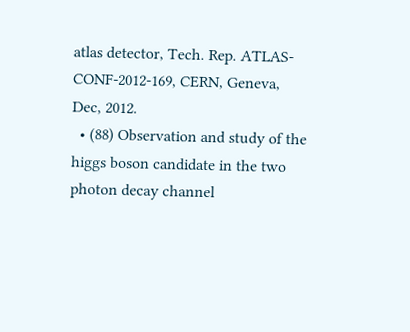atlas detector, Tech. Rep. ATLAS-CONF-2012-169, CERN, Geneva, Dec, 2012.
  • (88) Observation and study of the higgs boson candidate in the two photon decay channel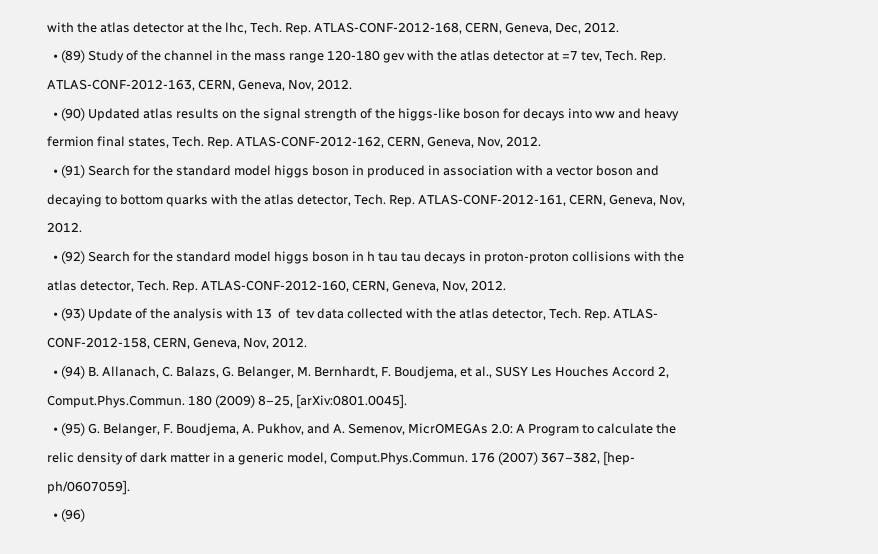with the atlas detector at the lhc, Tech. Rep. ATLAS-CONF-2012-168, CERN, Geneva, Dec, 2012.
  • (89) Study of the channel in the mass range 120-180 gev with the atlas detector at =7 tev, Tech. Rep. ATLAS-CONF-2012-163, CERN, Geneva, Nov, 2012.
  • (90) Updated atlas results on the signal strength of the higgs-like boson for decays into ww and heavy fermion final states, Tech. Rep. ATLAS-CONF-2012-162, CERN, Geneva, Nov, 2012.
  • (91) Search for the standard model higgs boson in produced in association with a vector boson and decaying to bottom quarks with the atlas detector, Tech. Rep. ATLAS-CONF-2012-161, CERN, Geneva, Nov, 2012.
  • (92) Search for the standard model higgs boson in h tau tau decays in proton-proton collisions with the atlas detector, Tech. Rep. ATLAS-CONF-2012-160, CERN, Geneva, Nov, 2012.
  • (93) Update of the analysis with 13  of  tev data collected with the atlas detector, Tech. Rep. ATLAS-CONF-2012-158, CERN, Geneva, Nov, 2012.
  • (94) B. Allanach, C. Balazs, G. Belanger, M. Bernhardt, F. Boudjema, et al., SUSY Les Houches Accord 2, Comput.Phys.Commun. 180 (2009) 8–25, [arXiv:0801.0045].
  • (95) G. Belanger, F. Boudjema, A. Pukhov, and A. Semenov, MicrOMEGAs 2.0: A Program to calculate the relic density of dark matter in a generic model, Comput.Phys.Commun. 176 (2007) 367–382, [hep-ph/0607059].
  • (96)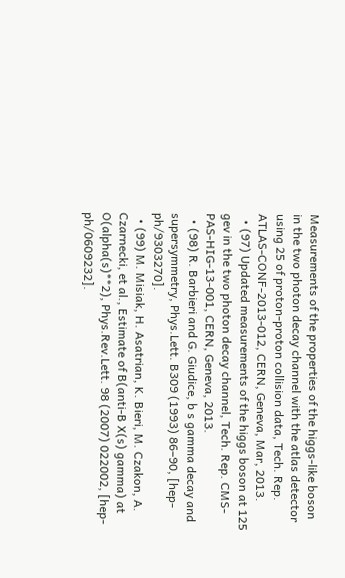Measurements of the properties of the higgs-like boson in the two photon decay channel with the atlas detector using 25 of proton-proton collision data, Tech. Rep. ATLAS-CONF-2013-012, CERN, Geneva, Mar, 2013.
  • (97) Updated measurements of the higgs boson at 125 gev in the two photon decay channel, Tech. Rep. CMS-PAS-HIG-13-001, CERN, Geneva, 2013.
  • (98) R. Barbieri and G. Giudice, b s gamma decay and supersymmetry, Phys.Lett. B309 (1993) 86–90, [hep-ph/9303270].
  • (99) M. Misiak, H. Asatrian, K. Bieri, M. Czakon, A. Czarnecki, et al., Estimate of B(anti-B X(s) gamma) at O(alpha(s)**2), Phys.Rev.Lett. 98 (2007) 022002, [hep-ph/0609232].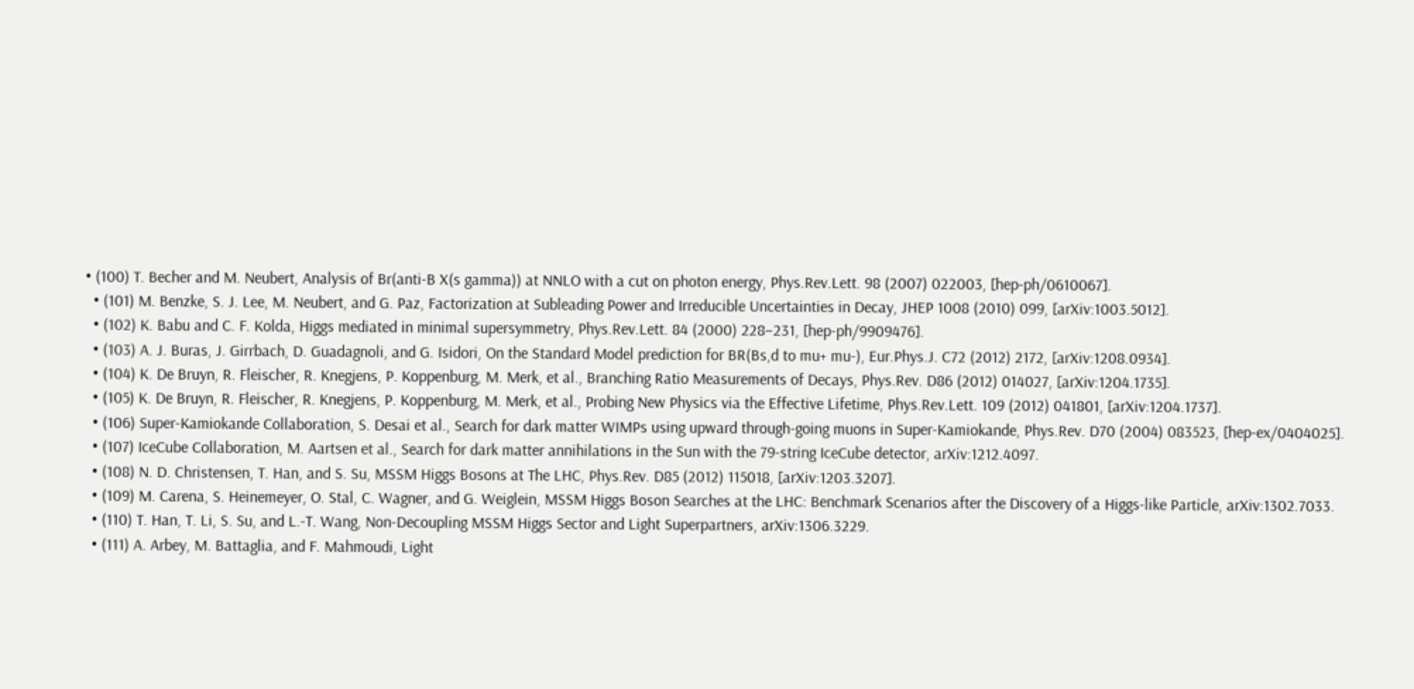• (100) T. Becher and M. Neubert, Analysis of Br(anti-B X(s gamma)) at NNLO with a cut on photon energy, Phys.Rev.Lett. 98 (2007) 022003, [hep-ph/0610067].
  • (101) M. Benzke, S. J. Lee, M. Neubert, and G. Paz, Factorization at Subleading Power and Irreducible Uncertainties in Decay, JHEP 1008 (2010) 099, [arXiv:1003.5012].
  • (102) K. Babu and C. F. Kolda, Higgs mediated in minimal supersymmetry, Phys.Rev.Lett. 84 (2000) 228–231, [hep-ph/9909476].
  • (103) A. J. Buras, J. Girrbach, D. Guadagnoli, and G. Isidori, On the Standard Model prediction for BR(Bs,d to mu+ mu-), Eur.Phys.J. C72 (2012) 2172, [arXiv:1208.0934].
  • (104) K. De Bruyn, R. Fleischer, R. Knegjens, P. Koppenburg, M. Merk, et al., Branching Ratio Measurements of Decays, Phys.Rev. D86 (2012) 014027, [arXiv:1204.1735].
  • (105) K. De Bruyn, R. Fleischer, R. Knegjens, P. Koppenburg, M. Merk, et al., Probing New Physics via the Effective Lifetime, Phys.Rev.Lett. 109 (2012) 041801, [arXiv:1204.1737].
  • (106) Super-Kamiokande Collaboration, S. Desai et al., Search for dark matter WIMPs using upward through-going muons in Super-Kamiokande, Phys.Rev. D70 (2004) 083523, [hep-ex/0404025].
  • (107) IceCube Collaboration, M. Aartsen et al., Search for dark matter annihilations in the Sun with the 79-string IceCube detector, arXiv:1212.4097.
  • (108) N. D. Christensen, T. Han, and S. Su, MSSM Higgs Bosons at The LHC, Phys.Rev. D85 (2012) 115018, [arXiv:1203.3207].
  • (109) M. Carena, S. Heinemeyer, O. Stal, C. Wagner, and G. Weiglein, MSSM Higgs Boson Searches at the LHC: Benchmark Scenarios after the Discovery of a Higgs-like Particle, arXiv:1302.7033.
  • (110) T. Han, T. Li, S. Su, and L.-T. Wang, Non-Decoupling MSSM Higgs Sector and Light Superpartners, arXiv:1306.3229.
  • (111) A. Arbey, M. Battaglia, and F. Mahmoudi, Light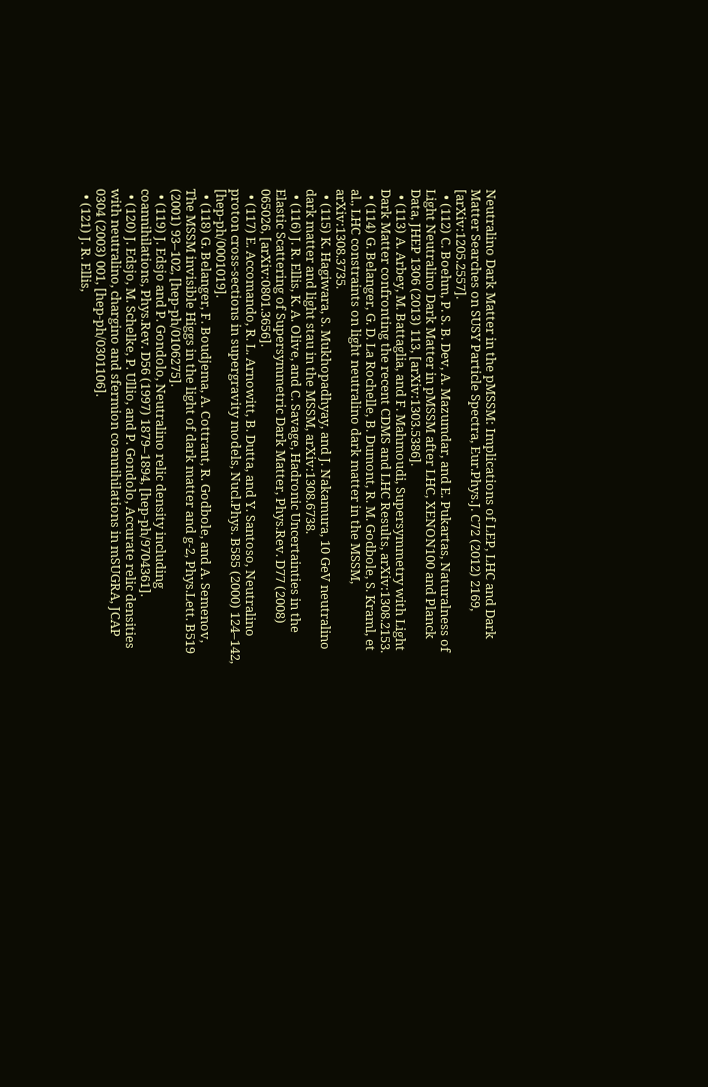Neutralino Dark Matter in the pMSSM: Implications of LEP, LHC and Dark Matter Searches on SUSY Particle Spectra, Eur.Phys.J. C72 (2012) 2169, [arXiv:1205.2557].
  • (112) C. Boehm, P. S. B. Dev, A. Mazumdar, and E. Pukartas, Naturalness of Light Neutralino Dark Matter in pMSSM after LHC, XENON100 and Planck Data, JHEP 1306 (2013) 113, [arXiv:1303.5386].
  • (113) A. Arbey, M. Battaglia, and F. Mahmoudi, Supersymmetry with Light Dark Matter confronting the recent CDMS and LHC Results, arXiv:1308.2153.
  • (114) G. Belanger, G. D. La Rochelle, B. Dumont, R. M. Godbole, S. Kraml, et al., LHC constraints on light neutralino dark matter in the MSSM, arXiv:1308.3735.
  • (115) K. Hagiwara, S. Mukhopadhyay, and J. Nakamura, 10 GeV neutralino dark matter and light stau in the MSSM, arXiv:1308.6738.
  • (116) J. R. Ellis, K. A. Olive, and C. Savage, Hadronic Uncertainties in the Elastic Scattering of Supersymmetric Dark Matter, Phys.Rev. D77 (2008) 065026, [arXiv:0801.3656].
  • (117) E. Accomando, R. L. Arnowitt, B. Dutta, and Y. Santoso, Neutralino proton cross-sections in supergravity models, Nucl.Phys. B585 (2000) 124–142, [hep-ph/0001019].
  • (118) G. Belanger, F. Boudjema, A. Cottrant, R. Godbole, and A. Semenov, The MSSM invisible Higgs in the light of dark matter and g-2, Phys.Lett. B519 (2001) 93–102, [hep-ph/0106275].
  • (119) J. Edsjo and P. Gondolo, Neutralino relic density including coannihilations, Phys.Rev. D56 (1997) 1879–1894, [hep-ph/9704361].
  • (120) J. Edsjo, M. Schelke, P. Ullio, and P. Gondolo, Accurate relic densities with neutralino, chargino and sfermion coannihilations in mSUGRA, JCAP 0304 (2003) 001, [hep-ph/0301106].
  • (121) J. R. Ellis,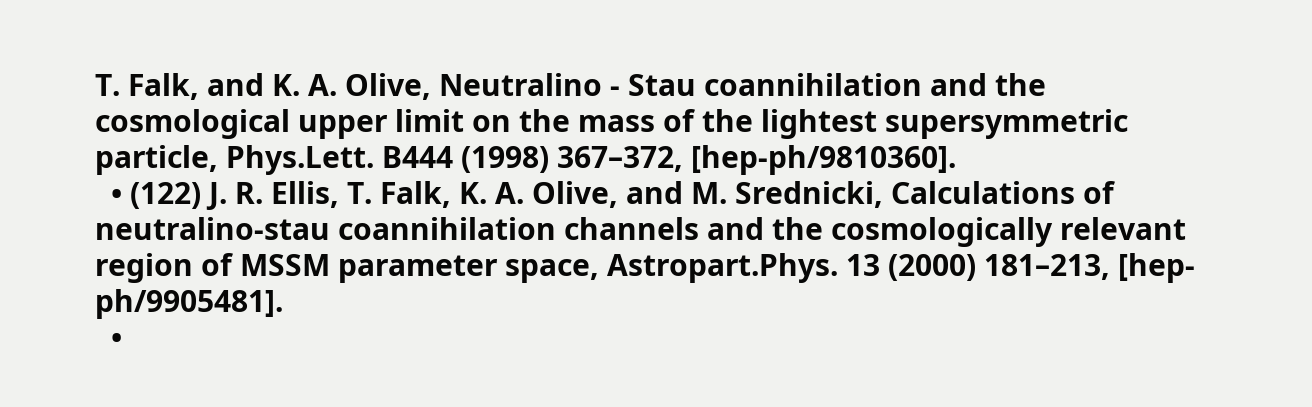T. Falk, and K. A. Olive, Neutralino - Stau coannihilation and the cosmological upper limit on the mass of the lightest supersymmetric particle, Phys.Lett. B444 (1998) 367–372, [hep-ph/9810360].
  • (122) J. R. Ellis, T. Falk, K. A. Olive, and M. Srednicki, Calculations of neutralino-stau coannihilation channels and the cosmologically relevant region of MSSM parameter space, Astropart.Phys. 13 (2000) 181–213, [hep-ph/9905481].
  •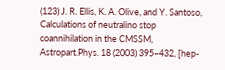(123) J. R. Ellis, K. A. Olive, and Y. Santoso, Calculations of neutralino stop coannihilation in the CMSSM, Astropart.Phys. 18 (2003) 395–432, [hep-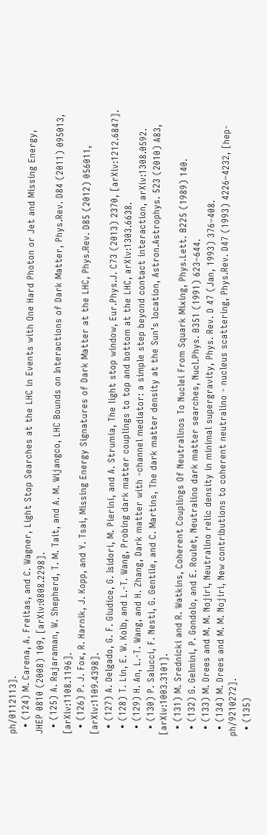ph/0112113].
  • (124) M. Carena, A. Freitas, and C. Wagner, Light Stop Searches at the LHC in Events with One Hard Photon or Jet and Missing Energy, JHEP 0810 (2008) 109, [arXiv:0808.2298].
  • (125) A. Rajaraman, W. Shepherd, T. M. Tait, and A. M. Wijangco, LHC Bounds on Interactions of Dark Matter, Phys.Rev. D84 (2011) 095013, [arXiv:1108.1196].
  • (126) P. J. Fox, R. Harnik, J. Kopp, and Y. Tsai, Missing Energy Signatures of Dark Matter at the LHC, Phys.Rev. D85 (2012) 056011, [arXiv:1109.4398].
  • (127) A. Delgado, G. F. Giudice, G. Isidori, M. Pierini, and A. Strumia, The light stop window, Eur.Phys.J. C73 (2013) 2370, [arXiv:1212.6847].
  • (128) T. Lin, E. W. Kolb, and L.-T. Wang, Probing dark matter couplings to top and bottom at the LHC, arXiv:1303.6638.
  • (129) H. An, L.-T. Wang, and H. Zhang, Dark matter with -channel mediator: a simple step beyond contact interaction, arXiv:1308.0592.
  • (130) P. Salucci, F. Nesti, G. Gentile, and C. Martins, The dark matter density at the Sun’s location, Astron.Astrophys. 523 (2010) A83, [arXiv:1003.3101].
  • (131) M. Srednicki and R. Watkins, Coherent Couplings Of Neutralinos To Nuclei From Squark Mixing, Phys.Lett. B225 (1989) 140.
  • (132) G. Gelmini, P. Gondolo, and E. Roulet, Neutralino dark matter searches, Nucl.Phys. B351 (1991) 623–644.
  • (133) M. Drees and M. M. Nojiri, Neutralino relic density in minimal supergravity, Phys. Rev. D 47 (Jan, 1993) 376–408.
  • (134) M. Drees and M. M. Nojiri, New contributions to coherent neutralino - nucleus scattering, Phys.Rev. D47 (1993) 4226–4232, [hep-ph/9210272].
  • (135)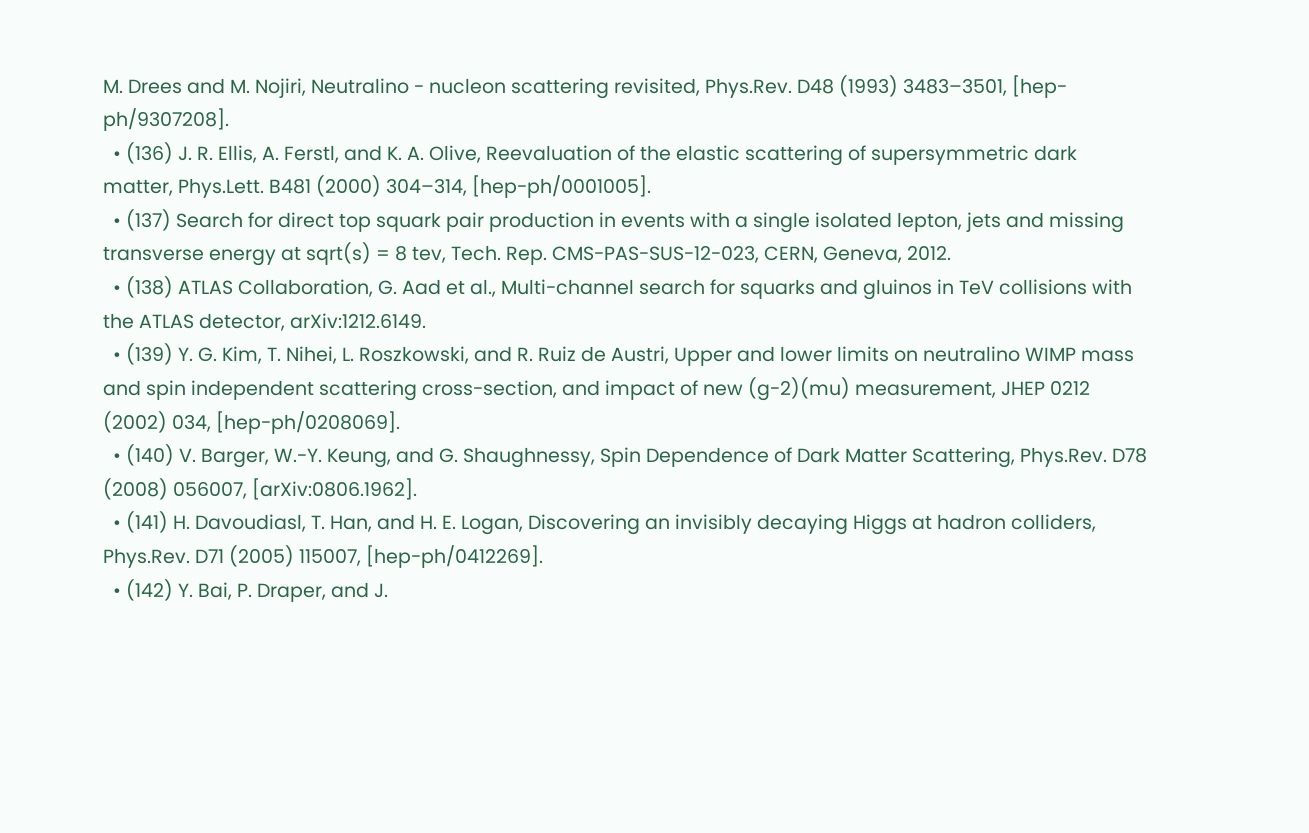M. Drees and M. Nojiri, Neutralino - nucleon scattering revisited, Phys.Rev. D48 (1993) 3483–3501, [hep-ph/9307208].
  • (136) J. R. Ellis, A. Ferstl, and K. A. Olive, Reevaluation of the elastic scattering of supersymmetric dark matter, Phys.Lett. B481 (2000) 304–314, [hep-ph/0001005].
  • (137) Search for direct top squark pair production in events with a single isolated lepton, jets and missing transverse energy at sqrt(s) = 8 tev, Tech. Rep. CMS-PAS-SUS-12-023, CERN, Geneva, 2012.
  • (138) ATLAS Collaboration, G. Aad et al., Multi-channel search for squarks and gluinos in TeV collisions with the ATLAS detector, arXiv:1212.6149.
  • (139) Y. G. Kim, T. Nihei, L. Roszkowski, and R. Ruiz de Austri, Upper and lower limits on neutralino WIMP mass and spin independent scattering cross-section, and impact of new (g-2)(mu) measurement, JHEP 0212 (2002) 034, [hep-ph/0208069].
  • (140) V. Barger, W.-Y. Keung, and G. Shaughnessy, Spin Dependence of Dark Matter Scattering, Phys.Rev. D78 (2008) 056007, [arXiv:0806.1962].
  • (141) H. Davoudiasl, T. Han, and H. E. Logan, Discovering an invisibly decaying Higgs at hadron colliders, Phys.Rev. D71 (2005) 115007, [hep-ph/0412269].
  • (142) Y. Bai, P. Draper, and J.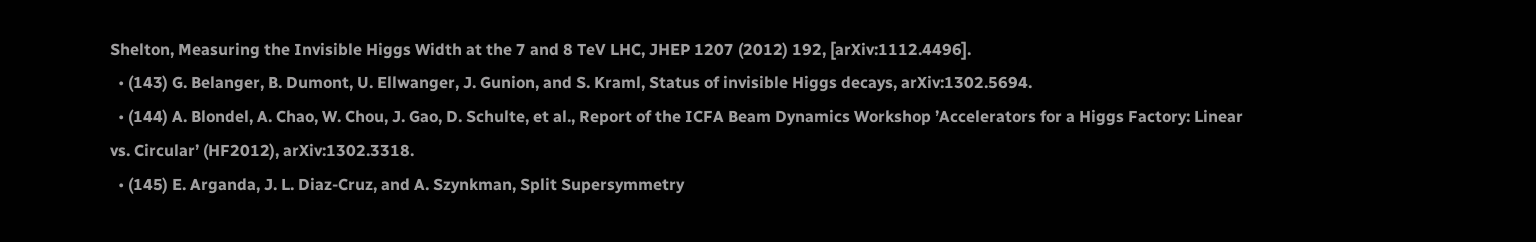Shelton, Measuring the Invisible Higgs Width at the 7 and 8 TeV LHC, JHEP 1207 (2012) 192, [arXiv:1112.4496].
  • (143) G. Belanger, B. Dumont, U. Ellwanger, J. Gunion, and S. Kraml, Status of invisible Higgs decays, arXiv:1302.5694.
  • (144) A. Blondel, A. Chao, W. Chou, J. Gao, D. Schulte, et al., Report of the ICFA Beam Dynamics Workshop ’Accelerators for a Higgs Factory: Linear vs. Circular’ (HF2012), arXiv:1302.3318.
  • (145) E. Arganda, J. L. Diaz-Cruz, and A. Szynkman, Split Supersymmetry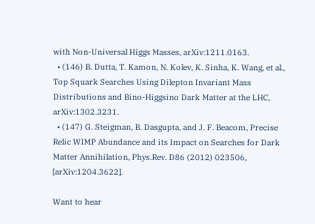with Non-Universal Higgs Masses, arXiv:1211.0163.
  • (146) B. Dutta, T. Kamon, N. Kolev, K. Sinha, K. Wang, et al., Top Squark Searches Using Dilepton Invariant Mass Distributions and Bino-Higgsino Dark Matter at the LHC, arXiv:1302.3231.
  • (147) G. Steigman, B. Dasgupta, and J. F. Beacom, Precise Relic WIMP Abundance and its Impact on Searches for Dark Matter Annihilation, Phys.Rev. D86 (2012) 023506, [arXiv:1204.3622].

Want to hear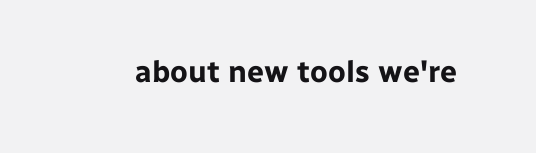about new tools we're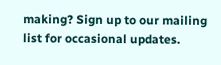making? Sign up to our mailing list for occasional updates.